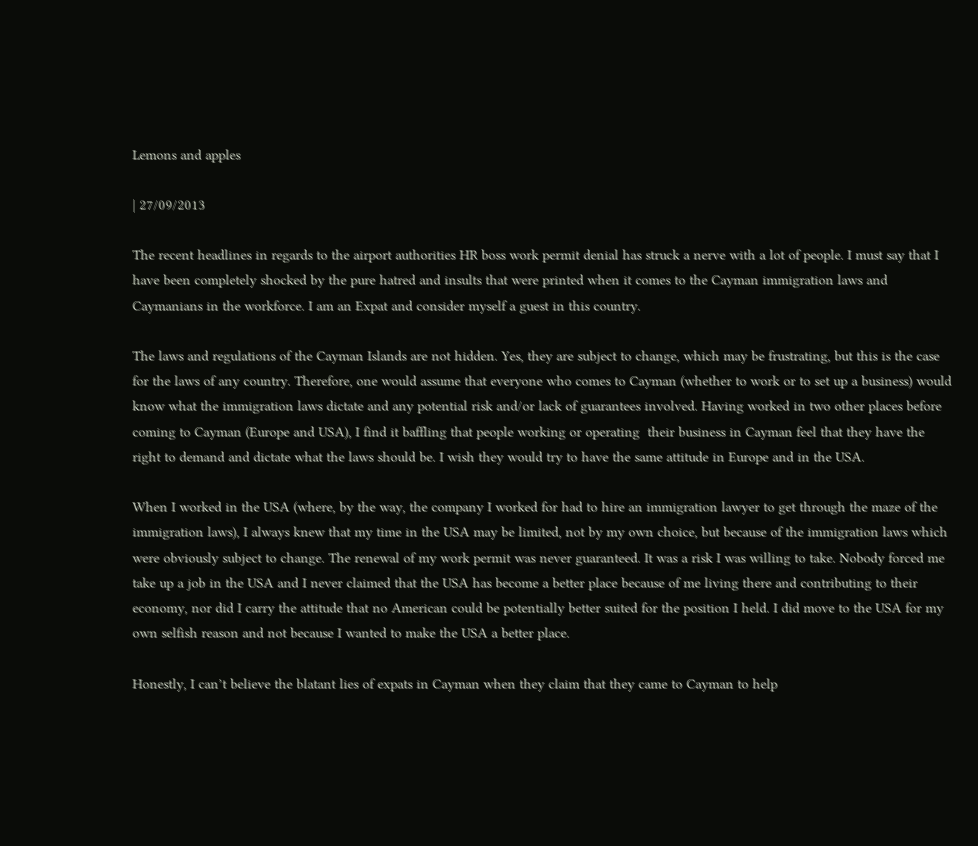Lemons and apples

| 27/09/2013

The recent headlines in regards to the airport authorities HR boss work permit denial has struck a nerve with a lot of people. I must say that I have been completely shocked by the pure hatred and insults that were printed when it comes to the Cayman immigration laws and Caymanians in the workforce. I am an Expat and consider myself a guest in this country.

The laws and regulations of the Cayman Islands are not hidden. Yes, they are subject to change, which may be frustrating, but this is the case for the laws of any country. Therefore, one would assume that everyone who comes to Cayman (whether to work or to set up a business) would know what the immigration laws dictate and any potential risk and/or lack of guarantees involved. Having worked in two other places before coming to Cayman (Europe and USA), I find it baffling that people working or operating  their business in Cayman feel that they have the right to demand and dictate what the laws should be. I wish they would try to have the same attitude in Europe and in the USA.

When I worked in the USA (where, by the way, the company I worked for had to hire an immigration lawyer to get through the maze of the immigration laws), I always knew that my time in the USA may be limited, not by my own choice, but because of the immigration laws which were obviously subject to change. The renewal of my work permit was never guaranteed. It was a risk I was willing to take. Nobody forced me take up a job in the USA and I never claimed that the USA has become a better place because of me living there and contributing to their economy, nor did I carry the attitude that no American could be potentially better suited for the position I held. I did move to the USA for my own selfish reason and not because I wanted to make the USA a better place.

Honestly, I can’t believe the blatant lies of expats in Cayman when they claim that they came to Cayman to help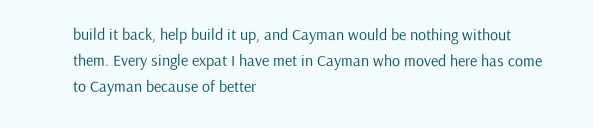build it back, help build it up, and Cayman would be nothing without them. Every single expat I have met in Cayman who moved here has come to Cayman because of better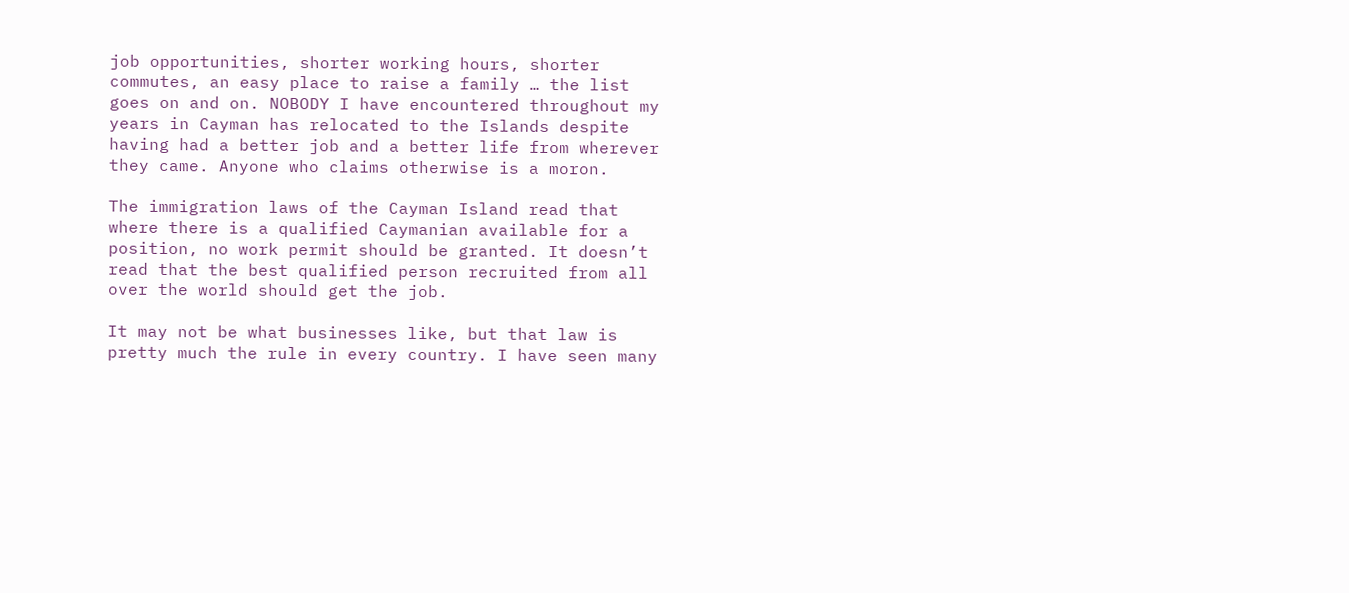job opportunities, shorter working hours, shorter commutes, an easy place to raise a family … the list goes on and on. NOBODY I have encountered throughout my years in Cayman has relocated to the Islands despite having had a better job and a better life from wherever they came. Anyone who claims otherwise is a moron.

The immigration laws of the Cayman Island read that where there is a qualified Caymanian available for a position, no work permit should be granted. It doesn’t read that the best qualified person recruited from all over the world should get the job.

It may not be what businesses like, but that law is pretty much the rule in every country. I have seen many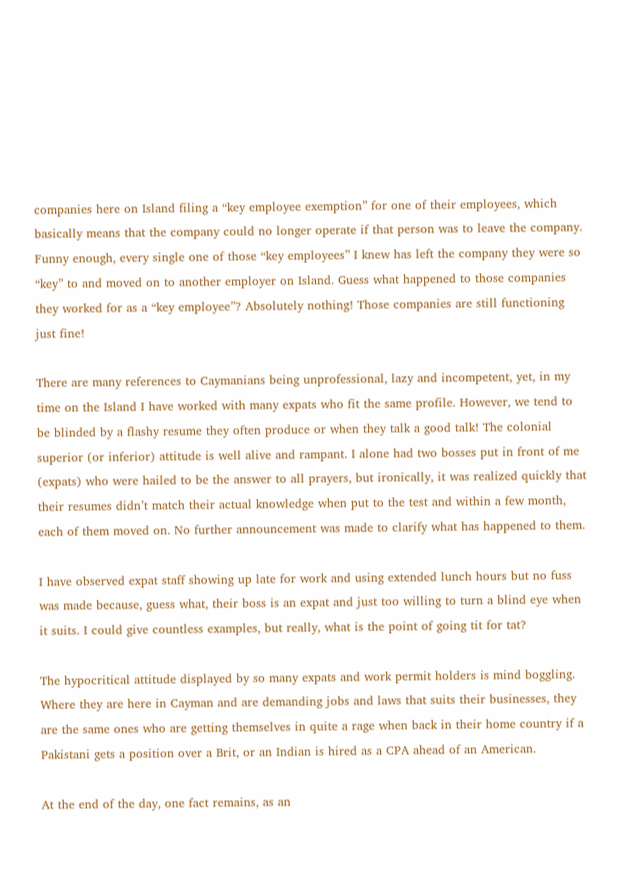companies here on Island filing a “key employee exemption” for one of their employees, which basically means that the company could no longer operate if that person was to leave the company. Funny enough, every single one of those “key employees” I knew has left the company they were so “key” to and moved on to another employer on Island. Guess what happened to those companies they worked for as a “key employee”? Absolutely nothing! Those companies are still functioning just fine!

There are many references to Caymanians being unprofessional, lazy and incompetent, yet, in my time on the Island I have worked with many expats who fit the same profile. However, we tend to be blinded by a flashy resume they often produce or when they talk a good talk! The colonial superior (or inferior) attitude is well alive and rampant. I alone had two bosses put in front of me (expats) who were hailed to be the answer to all prayers, but ironically, it was realized quickly that their resumes didn’t match their actual knowledge when put to the test and within a few month, each of them moved on. No further announcement was made to clarify what has happened to them.

I have observed expat staff showing up late for work and using extended lunch hours but no fuss was made because, guess what, their boss is an expat and just too willing to turn a blind eye when it suits. I could give countless examples, but really, what is the point of going tit for tat?

The hypocritical attitude displayed by so many expats and work permit holders is mind boggling. Where they are here in Cayman and are demanding jobs and laws that suits their businesses, they are the same ones who are getting themselves in quite a rage when back in their home country if a Pakistani gets a position over a Brit, or an Indian is hired as a CPA ahead of an American.

At the end of the day, one fact remains, as an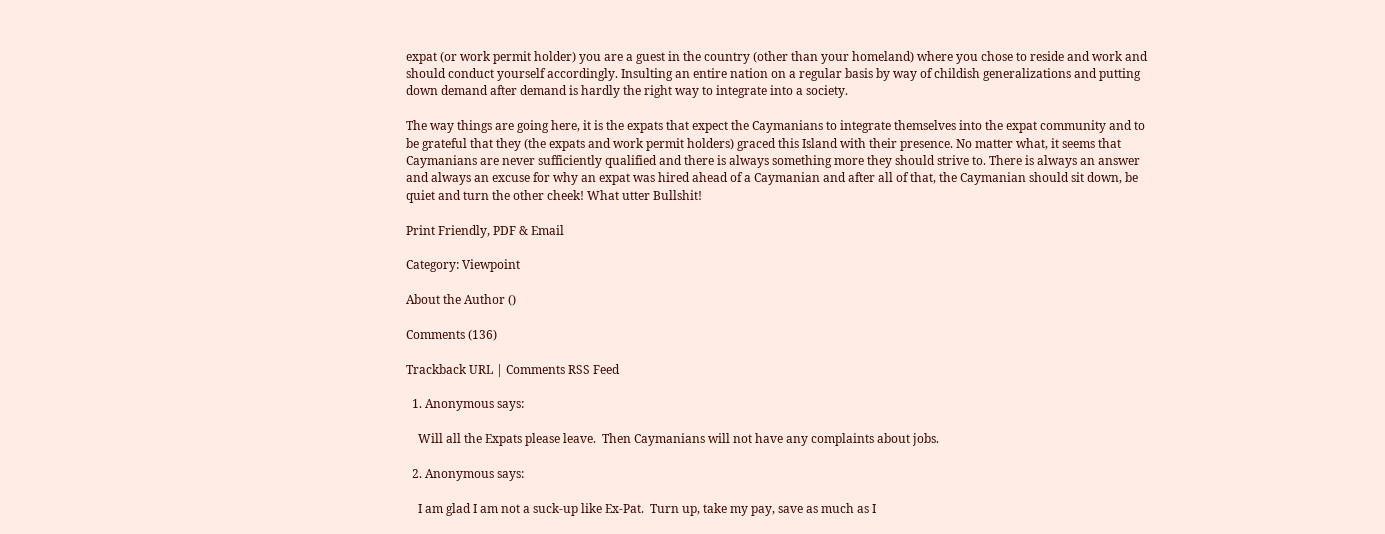expat (or work permit holder) you are a guest in the country (other than your homeland) where you chose to reside and work and should conduct yourself accordingly. Insulting an entire nation on a regular basis by way of childish generalizations and putting down demand after demand is hardly the right way to integrate into a society.

The way things are going here, it is the expats that expect the Caymanians to integrate themselves into the expat community and to be grateful that they (the expats and work permit holders) graced this Island with their presence. No matter what, it seems that Caymanians are never sufficiently qualified and there is always something more they should strive to. There is always an answer and always an excuse for why an expat was hired ahead of a Caymanian and after all of that, the Caymanian should sit down, be quiet and turn the other cheek! What utter Bullshit!

Print Friendly, PDF & Email

Category: Viewpoint

About the Author ()

Comments (136)

Trackback URL | Comments RSS Feed

  1. Anonymous says:

    Will all the Expats please leave.  Then Caymanians will not have any complaints about jobs.

  2. Anonymous says:

    I am glad I am not a suck-up like Ex-Pat.  Turn up, take my pay, save as much as I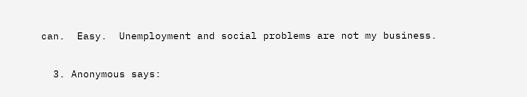can.  Easy.  Unemployment and social problems are not my business.

  3. Anonymous says: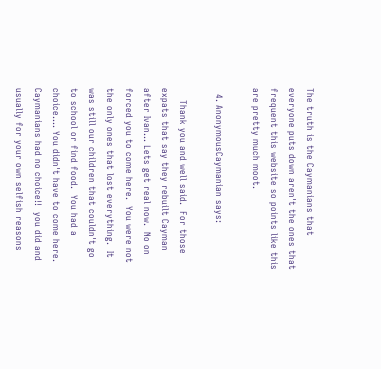The truth is the Caymanians that everyone puts down aren't the ones that frequent this website so points like this are pretty much moot.

  4. AnonymousCaymanian says:

    Thank you and well said.  For those expats that say they rebuilt Cayman after Ivan… Lets get real now.  No on forced you to come here.  You were not the only ones that lost everything.  It was still our children that couldn't go to school or find food.  You had a choice…. You didn't have to come here.  Caymanians had no choice!!  you did and usually for your own selfish reasons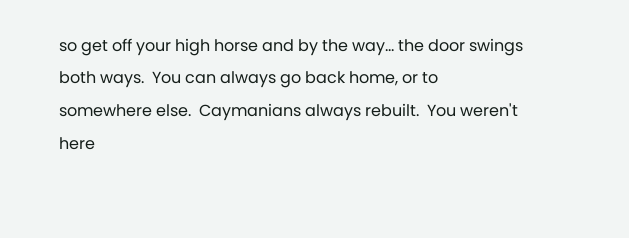so get off your high horse and by the way… the door swings both ways.  You can always go back home, or to somewhere else.  Caymanians always rebuilt.  You weren't here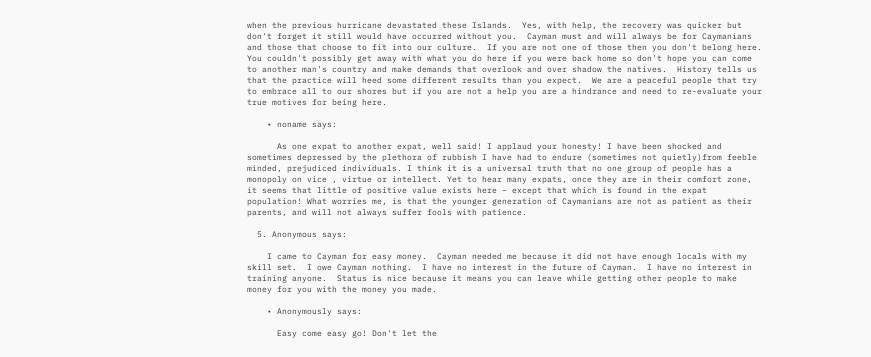when the previous hurricane devastated these Islands.  Yes, with help, the recovery was quicker but don't forget it still would have occurred without you.  Cayman must and will always be for Caymanians and those that choose to fit into our culture.  If you are not one of those then you don't belong here.  You couldn't possibly get away with what you do here if you were back home so don't hope you can come to another man's country and make demands that overlook and over shadow the natives.  History tells us that the practice will heed some different results than you expect.  We are a peaceful people that try to embrace all to our shores but if you are not a help you are a hindrance and need to re-evaluate your true motives for being here.

    • noname says:

      As one expat to another expat, well said! I applaud your honesty! I have been shocked and sometimes depressed by the plethora of rubbish I have had to endure (sometimes not quietly)from feeble minded, prejudiced individuals. I think it is a universal truth that no one group of people has a monopoly on vice , virtue or intellect. Yet to hear many expats, once they are in their comfort zone, it seems that little of positive value exists here – except that which is found in the expat population! What worries me, is that the younger generation of Caymanians are not as patient as their parents, and will not always suffer fools with patience.

  5. Anonymous says:

    I came to Cayman for easy money.  Cayman needed me because it did not have enough locals with my skill set.  I owe Cayman nothing.  I have no interest in the future of Cayman.  I have no interest in training anyone.  Status is nice because it means you can leave while getting other people to make money for you with the money you made.

    • Anonymously says:

      Easy come easy go! Don't let the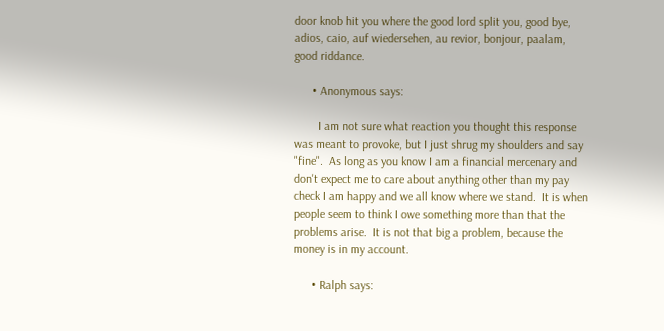door knob hit you where the good lord split you, good bye, adios, caio, auf wiedersehen, au revior, bonjour, paalam, good riddance.

      • Anonymous says:

        I am not sure what reaction you thought this response was meant to provoke, but I just shrug my shoulders and say "fine".  As long as you know I am a financial mercenary and don't expect me to care about anything other than my pay check I am happy and we all know where we stand.  It is when people seem to think I owe something more than that the problems arise.  It is not that big a problem, because the money is in my account.

      • Ralph says: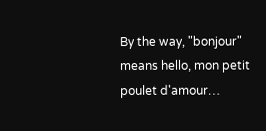By the way, "bonjour" means hello, mon petit poulet d'amour…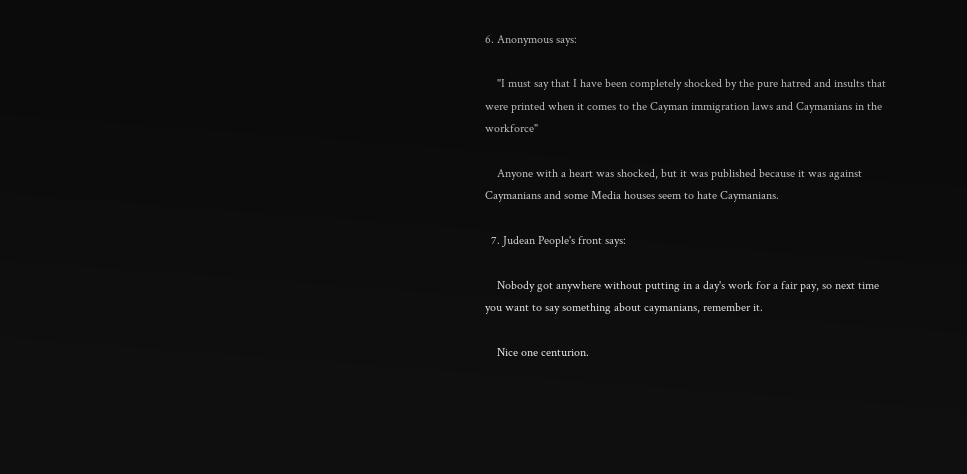6. Anonymous says:

    "I must say that I have been completely shocked by the pure hatred and insults that were printed when it comes to the Cayman immigration laws and Caymanians in the workforce"

    Anyone with a heart was shocked, but it was published because it was against Caymanians and some Media houses seem to hate Caymanians.

  7. Judean People's front says:

    Nobody got anywhere without putting in a day's work for a fair pay, so next time you want to say something about caymanians, remember it.

    Nice one centurion.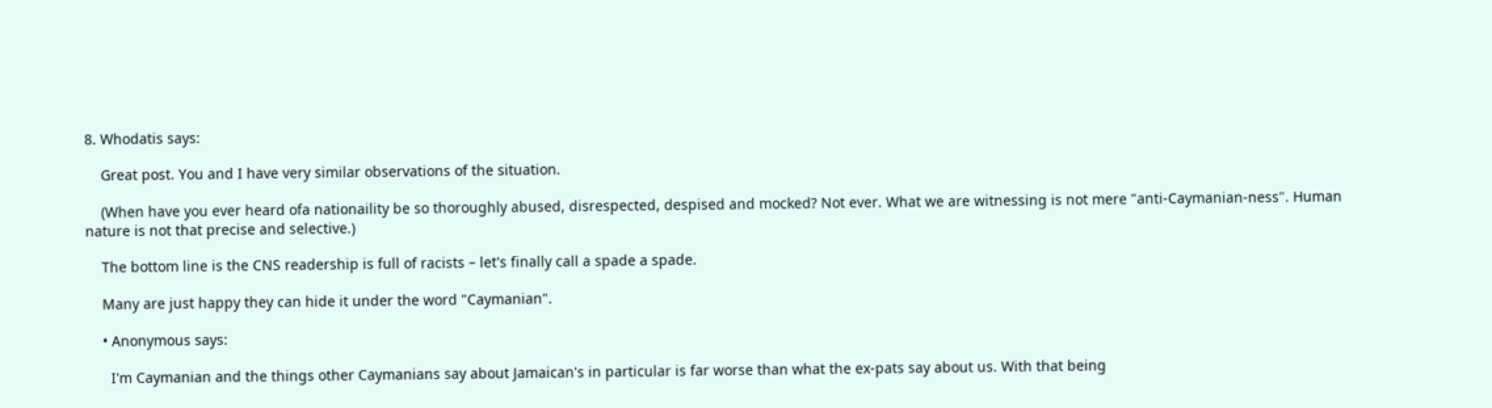8. Whodatis says:

    Great post. You and I have very similar observations of the situation.

    (When have you ever heard ofa nationaility be so thoroughly abused, disrespected, despised and mocked? Not ever. What we are witnessing is not mere "anti-Caymanian-ness". Human nature is not that precise and selective.)

    The bottom line is the CNS readership is full of racists – let's finally call a spade a spade.

    Many are just happy they can hide it under the word "Caymanian".

    • Anonymous says:

      I'm Caymanian and the things other Caymanians say about Jamaican's in particular is far worse than what the ex-pats say about us. With that being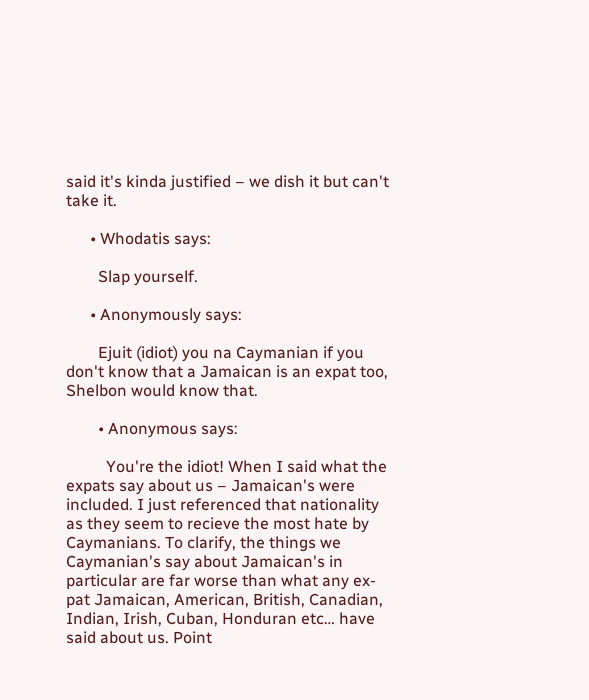said it's kinda justified – we dish it but can't take it.

      • Whodatis says:

        Slap yourself.

      • Anonymously says:

        Ejuit (idiot) you na Caymanian if you don't know that a Jamaican is an expat too, Shelbon would know that.

        • Anonymous says:

          You're the idiot! When I said what the expats say about us – Jamaican's were included. I just referenced that nationality as they seem to recieve the most hate by Caymanians. To clarify, the things we Caymanian's say about Jamaican's in particular are far worse than what any ex-pat Jamaican, American, British, Canadian, Indian, Irish, Cuban, Honduran etc… have said about us. Point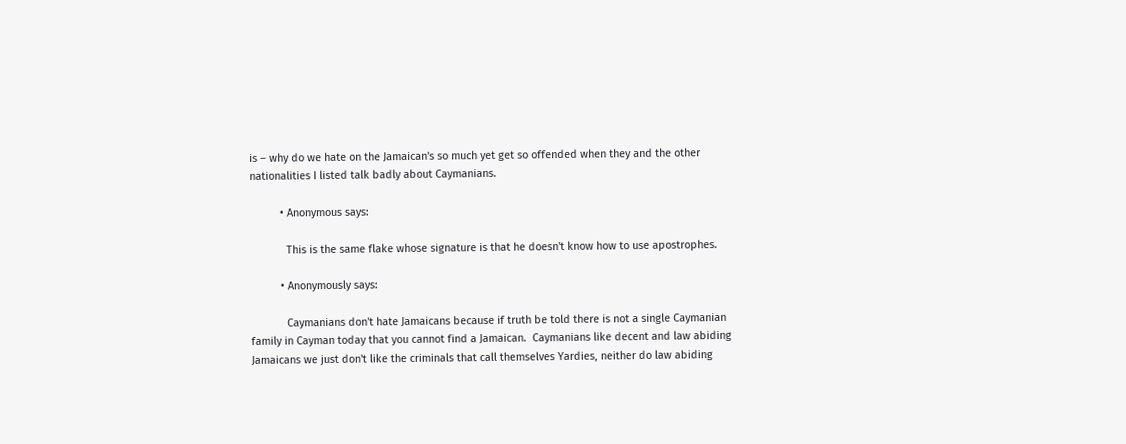is – why do we hate on the Jamaican's so much yet get so offended when they and the other nationalities I listed talk badly about Caymanians.

          • Anonymous says:

            This is the same flake whose signature is that he doesn't know how to use apostrophes.

          • Anonymously says:

            Caymanians don't hate Jamaicans because if truth be told there is not a single Caymanian family in Cayman today that you cannot find a Jamaican.  Caymanians like decent and law abiding Jamaicans we just don't like the criminals that call themselves Yardies, neither do law abiding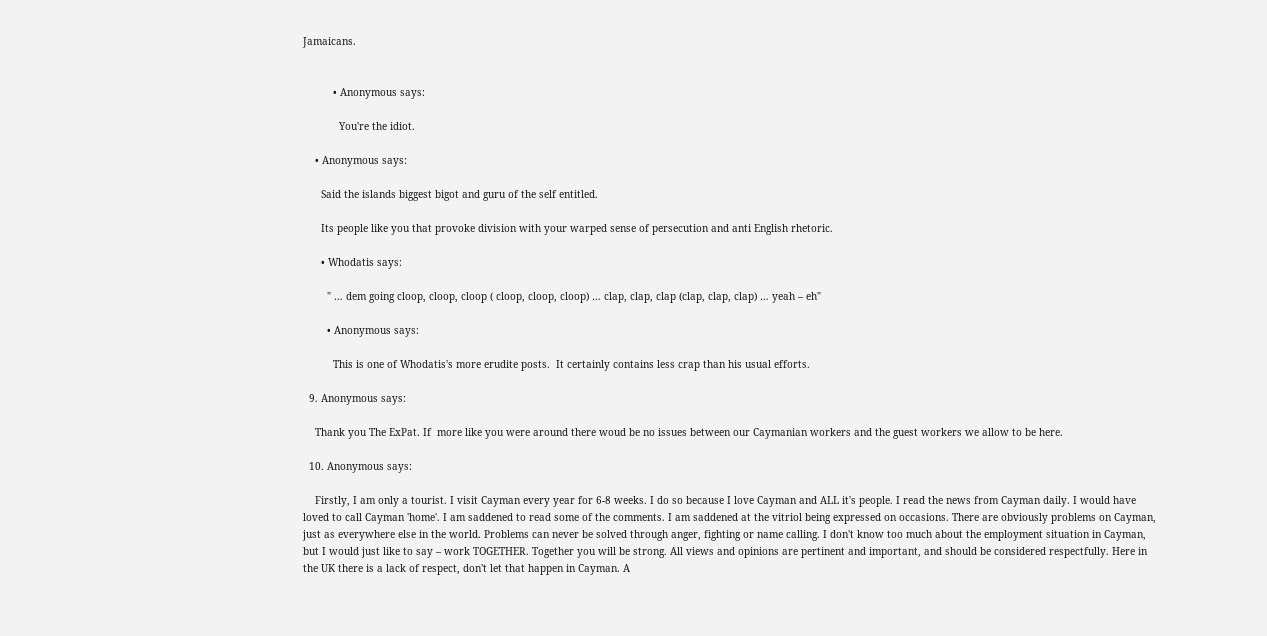Jamaicans.


          • Anonymous says:

            You're the idiot.

    • Anonymous says:

      Said the islands biggest bigot and guru of the self entitled.

      Its people like you that provoke division with your warped sense of persecution and anti English rhetoric.

      • Whodatis says:

        " … dem going cloop, cloop, cloop ( cloop, cloop, cloop) … clap, clap, clap (clap, clap, clap) … yeah – eh"

        • Anonymous says:

          This is one of Whodatis's more erudite posts.  It certainly contains less crap than his usual efforts.

  9. Anonymous says:

    Thank you The ExPat. If  more like you were around there woud be no issues between our Caymanian workers and the guest workers we allow to be here.

  10. Anonymous says:

    Firstly, I am only a tourist. I visit Cayman every year for 6-8 weeks. I do so because I love Cayman and ALL it's people. I read the news from Cayman daily. I would have loved to call Cayman 'home'. I am saddened to read some of the comments. I am saddened at the vitriol being expressed on occasions. There are obviously problems on Cayman, just as everywhere else in the world. Problems can never be solved through anger, fighting or name calling. I don't know too much about the employment situation in Cayman, but I would just like to say – work TOGETHER. Together you will be strong. All views and opinions are pertinent and important, and should be considered respectfully. Here in the UK there is a lack of respect, don't let that happen in Cayman. A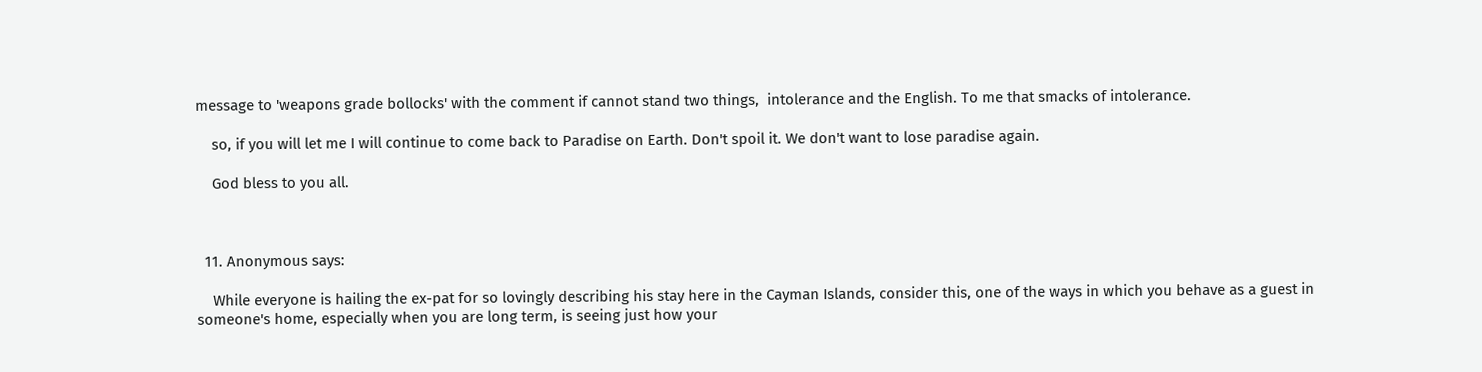message to 'weapons grade bollocks' with the comment if cannot stand two things,  intolerance and the English. To me that smacks of intolerance.

    so, if you will let me I will continue to come back to Paradise on Earth. Don't spoil it. We don't want to lose paradise again.

    God bless to you all.



  11. Anonymous says:

    While everyone is hailing the ex-pat for so lovingly describing his stay here in the Cayman Islands, consider this, one of the ways in which you behave as a guest in someone's home, especially when you are long term, is seeing just how your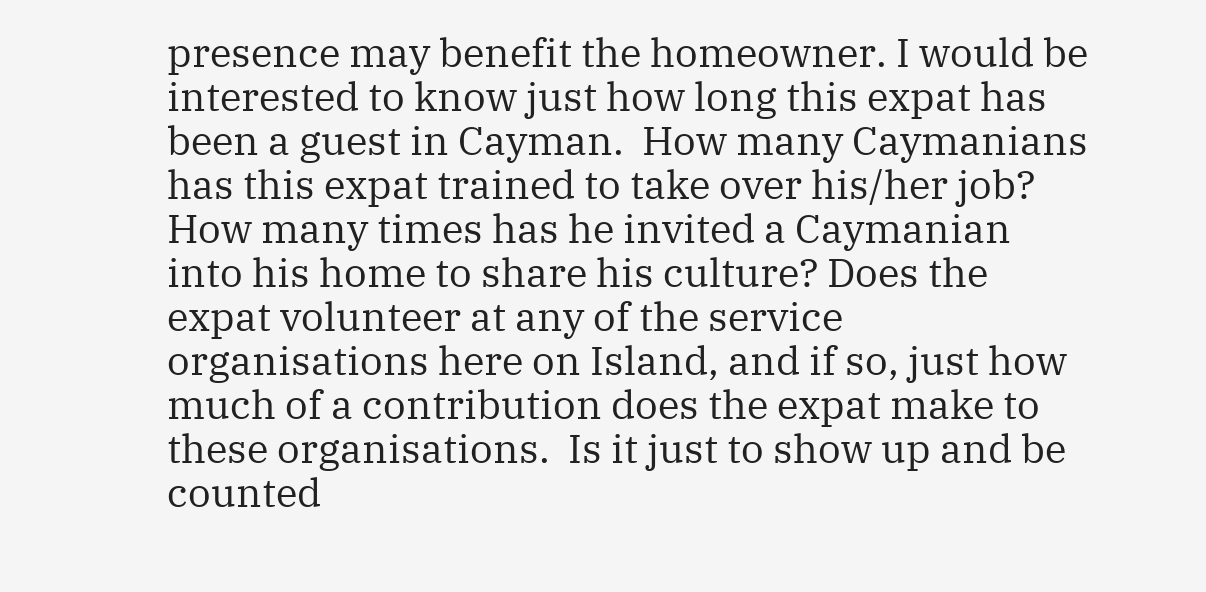presence may benefit the homeowner. I would be interested to know just how long this expat has been a guest in Cayman.  How many Caymanians has this expat trained to take over his/her job? How many times has he invited a Caymanian into his home to share his culture? Does the expat volunteer at any of the service organisations here on Island, and if so, just how much of a contribution does the expat make to these organisations.  Is it just to show up and be counted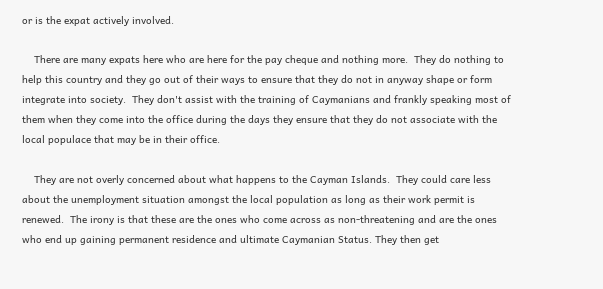or is the expat actively involved.

    There are many expats here who are here for the pay cheque and nothing more.  They do nothing to help this country and they go out of their ways to ensure that they do not in anyway shape or form integrate into society.  They don't assist with the training of Caymanians and frankly speaking most of them when they come into the office during the days they ensure that they do not associate with the local populace that may be in their office.

    They are not overly concerned about what happens to the Cayman Islands.  They could care less about the unemployment situation amongst the local population as long as their work permit is renewed.  The irony is that these are the ones who come across as non-threatening and are the ones who end up gaining permanent residence and ultimate Caymanian Status. They then get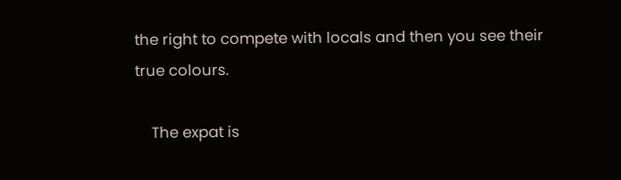the right to compete with locals and then you see their true colours.

    The expat is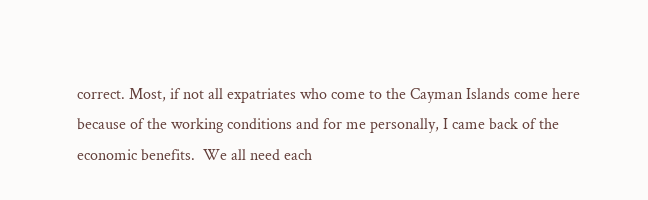correct. Most, if not all expatriates who come to the Cayman Islands come here because of the working conditions and for me personally, I came back of the economic benefits.  We all need each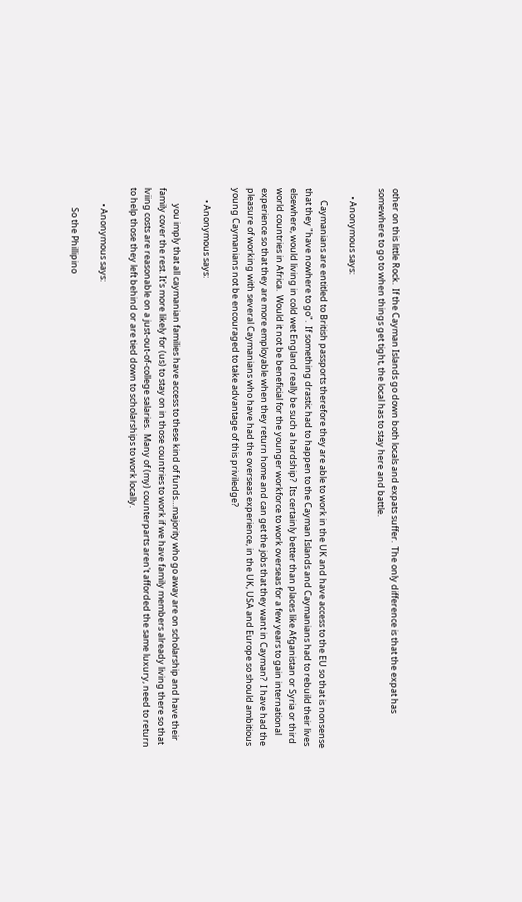other on this little Rock.  If the Cayman Islands go down both locals and expats suffer.  The only difference is that the expat has somewhere to go to when things get tight, the local has to stay here and battle.

    • Anonymous says:

      Caymanians are entitled to British passports therefore they are able to work in the UK and have access to the EU so that is nonsense that they "have nowhere to go".  If something drastic had to happen to the Cayman Islands and Caymanians had to rebuild their lives elsewhere, would living in cold wet England really be such a hardship?  Its certainly better than places like Afganistan or Syria or third world countries in Africa.  Would it not be beneficial for the younger workforce to work overseas for a few years to gain international experience so that they are more employable when they return home and can get the jobs that they want in Cayman?  I have had the pleasure of working with several Caymanians who have had the overseas experience, in the UK, USA and Europe so should ambitious young Caymanians not be encouraged to take advantage of this priviledge?

      • Anonymous says:

        you imply that all caymanian families have access to these kind of funds…majority who go away are on scholarship and have their family cover the rest. It's more likely for (us) to stay on in those countries to work if we have family members already living there so that lviing costs are reasonable on a just-out-of-college salaries.  Many of (my) counterparts aren't afforded the same luxury, need to return to help those they left behind or are tied down to scholarships to work locally.

        • Anonymous says:

          So the Phillipino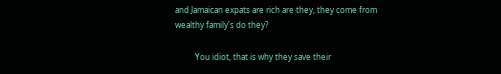and Jamaican expats are rich are they, they come from wealthy family's do they?

          You idiot, that is why they save their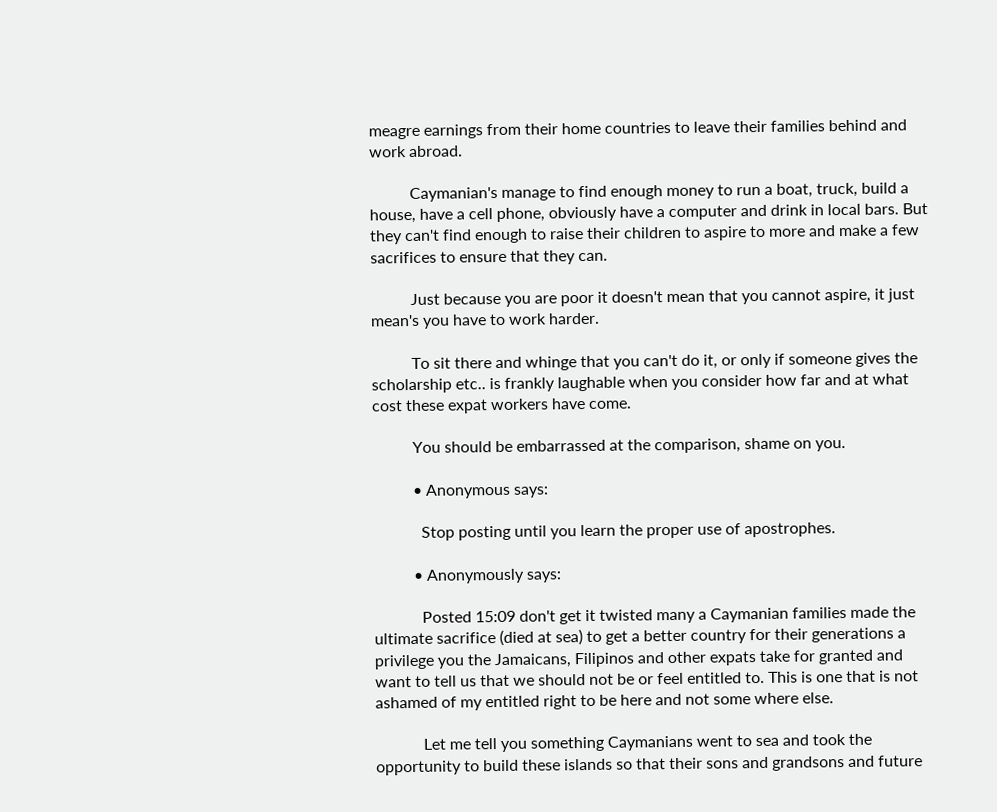meagre earnings from their home countries to leave their families behind and work abroad.

          Caymanian's manage to find enough money to run a boat, truck, build a house, have a cell phone, obviously have a computer and drink in local bars. But they can't find enough to raise their children to aspire to more and make a few sacrifices to ensure that they can.

          Just because you are poor it doesn't mean that you cannot aspire, it just mean's you have to work harder.

          To sit there and whinge that you can't do it, or only if someone gives the scholarship etc.. is frankly laughable when you consider how far and at what cost these expat workers have come.

          You should be embarrassed at the comparison, shame on you.

          • Anonymous says:

            Stop posting until you learn the proper use of apostrophes.

          • Anonymously says:

            Posted 15:09 don't get it twisted many a Caymanian families made the ultimate sacrifice (died at sea) to get a better country for their generations a privilege you the Jamaicans, Filipinos and other expats take for granted and want to tell us that we should not be or feel entitled to. This is one that is not ashamed of my entitled right to be here and not some where else.

            Let me tell you something Caymanians went to sea and took the opportunity to build these islands so that their sons and grandsons and future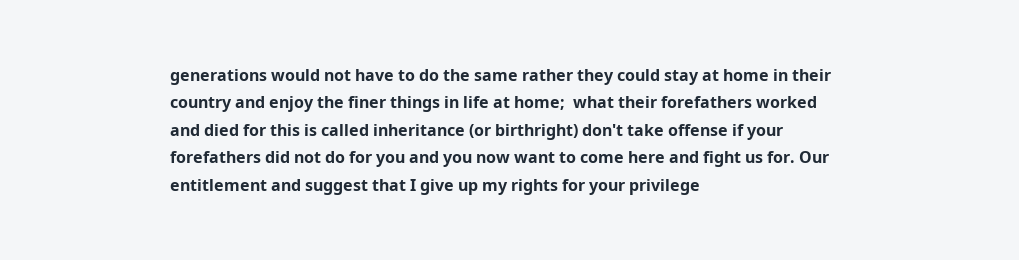generations would not have to do the same rather they could stay at home in their country and enjoy the finer things in life at home;  what their forefathers worked and died for this is called inheritance (or birthright) don't take offense if your forefathers did not do for you and you now want to come here and fight us for. Our entitlement and suggest that I give up my rights for your privilege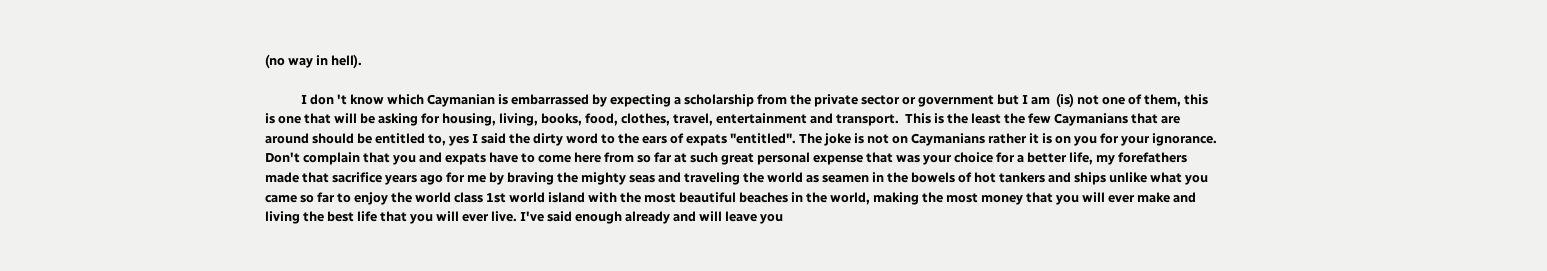(no way in hell).

            I don 't know which Caymanian is embarrassed by expecting a scholarship from the private sector or government but I am  (is) not one of them, this is one that will be asking for housing, living, books, food, clothes, travel, entertainment and transport.  This is the least the few Caymanians that are around should be entitled to, yes I said the dirty word to the ears of expats "entitled". The joke is not on Caymanians rather it is on you for your ignorance.  Don't complain that you and expats have to come here from so far at such great personal expense that was your choice for a better life, my forefathers made that sacrifice years ago for me by braving the mighty seas and traveling the world as seamen in the bowels of hot tankers and ships unlike what you came so far to enjoy the world class 1st world island with the most beautiful beaches in the world, making the most money that you will ever make and living the best life that you will ever live. I've said enough already and will leave you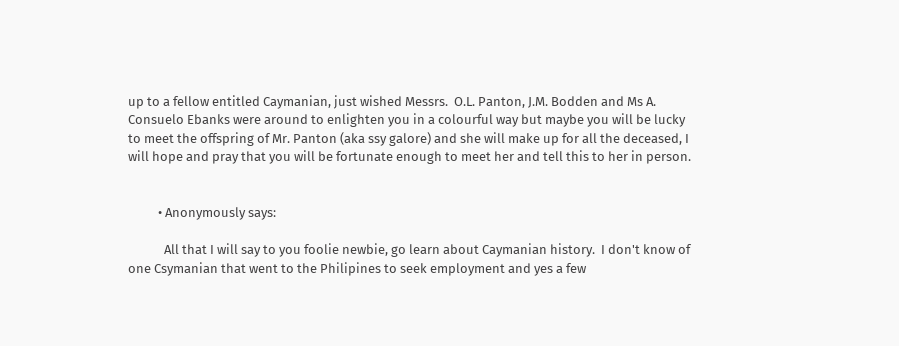up to a fellow entitled Caymanian, just wished Messrs.  O.L. Panton, J.M. Bodden and Ms A. Consuelo Ebanks were around to enlighten you in a colourful way but maybe you will be lucky to meet the offspring of Mr. Panton (aka ssy galore) and she will make up for all the deceased, I will hope and pray that you will be fortunate enough to meet her and tell this to her in person.


          • Anonymously says:

            All that I will say to you foolie newbie, go learn about Caymanian history.  I don't know of one Csymanian that went to the Philipines to seek employment and yes a few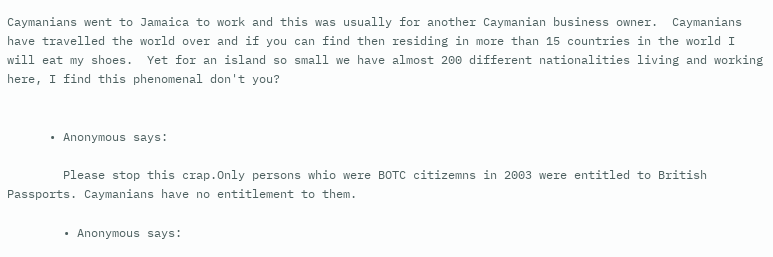Caymanians went to Jamaica to work and this was usually for another Caymanian business owner.  Caymanians have travelled the world over and if you can find then residing in more than 15 countries in the world I will eat my shoes.  Yet for an island so small we have almost 200 different nationalities living and working here, I find this phenomenal don't you?


      • Anonymous says:

        Please stop this crap.Only persons whio were BOTC citizemns in 2003 were entitled to British Passports. Caymanians have no entitlement to them.

        • Anonymous says: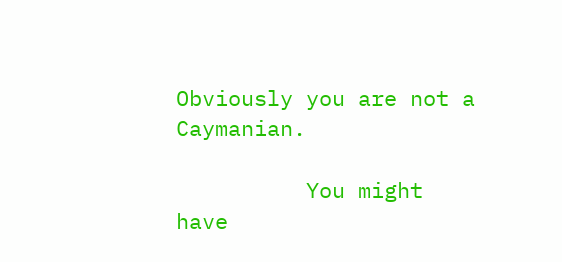Obviously you are not a Caymanian.

          You might have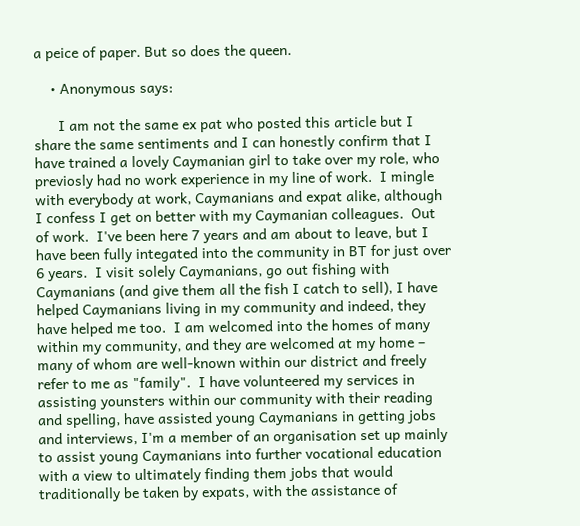a peice of paper. But so does the queen.

    • Anonymous says:

      I am not the same ex pat who posted this article but I share the same sentiments and I can honestly confirm that I have trained a lovely Caymanian girl to take over my role, who previosly had no work experience in my line of work.  I mingle with everybody at work, Caymanians and expat alike, although I confess I get on better with my Caymanian colleagues.  Out of work.  I've been here 7 years and am about to leave, but I have been fully integated into the community in BT for just over 6 years.  I visit solely Caymanians, go out fishing with Caymanians (and give them all the fish I catch to sell), I have helped Caymanians living in my community and indeed, they have helped me too.  I am welcomed into the homes of many within my community, and they are welcomed at my home – many of whom are well-known within our district and freely refer to me as "family".  I have volunteered my services in assisting younsters within our community with their reading and spelling, have assisted young Caymanians in getting jobs and interviews, I'm a member of an organisation set up mainly to assist young Caymanians into further vocational education with a view to ultimately finding them jobs that would traditionally be taken by expats, with the assistance of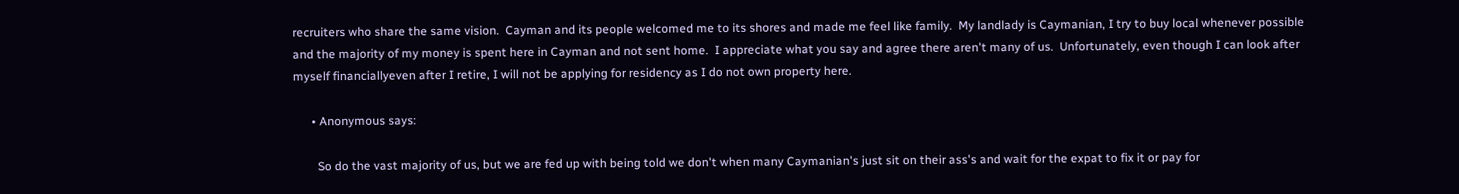recruiters who share the same vision.  Cayman and its people welcomed me to its shores and made me feel like family.  My landlady is Caymanian, I try to buy local whenever possible and the majority of my money is spent here in Cayman and not sent home.  I appreciate what you say and agree there aren't many of us.  Unfortunately, even though I can look after myself financiallyeven after I retire, I will not be applying for residency as I do not own property here.

      • Anonymous says:

        So do the vast majority of us, but we are fed up with being told we don't when many Caymanian's just sit on their ass's and wait for the expat to fix it or pay for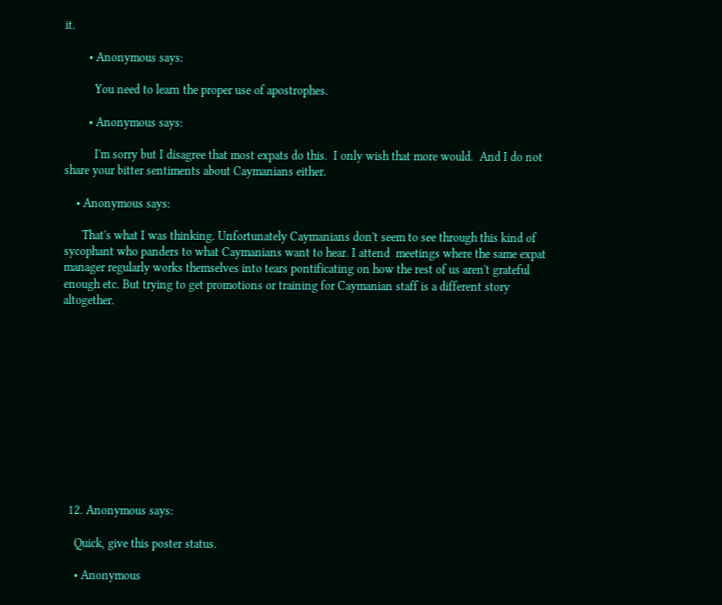it.

        • Anonymous says:

          You need to learn the proper use of apostrophes.

        • Anonymous says:

          I'm sorry but I disagree that most expats do this.  I only wish that more would.  And I do not share your bitter sentiments about Caymanians either.

    • Anonymous says:

      That's what I was thinking. Unfortunately Caymanians don't seem to see through this kind of sycophant who panders to what Caymanians want to hear. I attend  meetings where the same expat manager regularly works themselves into tears pontificating on how the rest of us aren't grateful enough etc. But trying to get promotions or training for Caymanian staff is a different story altogether.












  12. Anonymous says:

    Quick, give this poster status.

    • Anonymous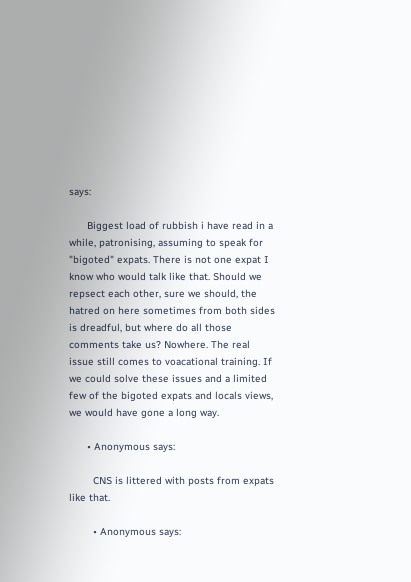says:

      Biggest load of rubbish i have read in a while, patronising, assuming to speak for "bigoted" expats. There is not one expat I know who would talk like that. Should we repsect each other, sure we should, the hatred on here sometimes from both sides is dreadful, but where do all those comments take us? Nowhere. The real issue still comes to voacational training. If we could solve these issues and a limited few of the bigoted expats and locals views, we would have gone a long way.

      • Anonymous says:

        CNS is littered with posts from expats like that.

        • Anonymous says: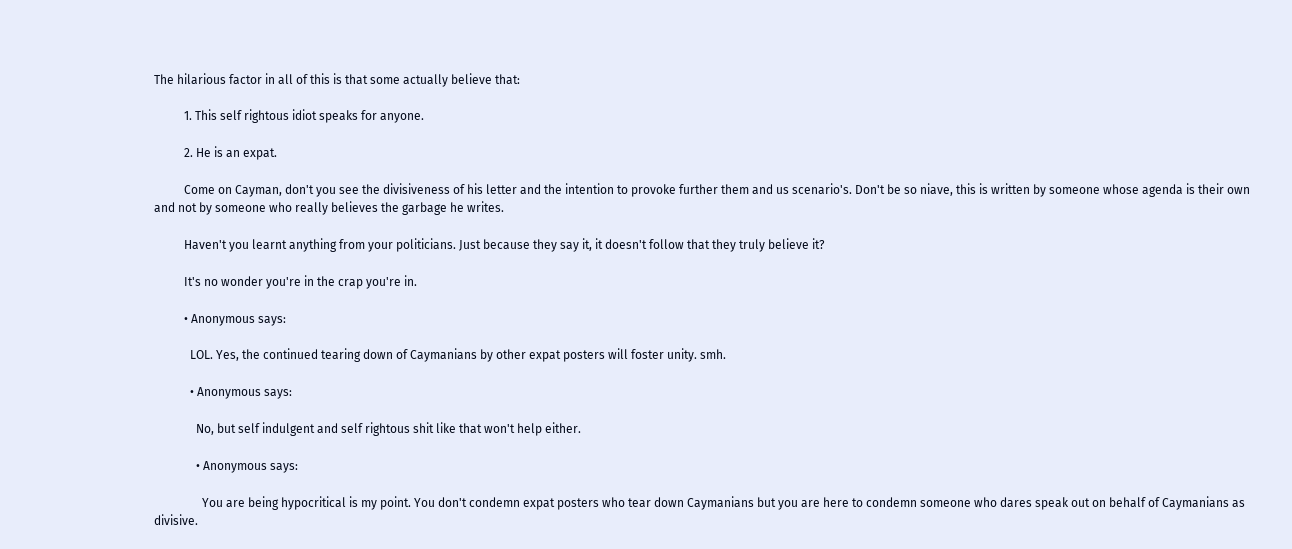The hilarious factor in all of this is that some actually believe that:

          1. This self rightous idiot speaks for anyone.

          2. He is an expat.

          Come on Cayman, don't you see the divisiveness of his letter and the intention to provoke further them and us scenario's. Don't be so niave, this is written by someone whose agenda is their own and not by someone who really believes the garbage he writes.

          Haven't you learnt anything from your politicians. Just because they say it, it doesn't follow that they truly believe it?

          It's no wonder you're in the crap you're in.

          • Anonymous says:

            LOL. Yes, the continued tearing down of Caymanians by other expat posters will foster unity. smh.

            • Anonymous says:

              No, but self indulgent and self rightous shit like that won't help either.

              • Anonymous says:

                You are being hypocritical is my point. You don't condemn expat posters who tear down Caymanians but you are here to condemn someone who dares speak out on behalf of Caymanians as divisive.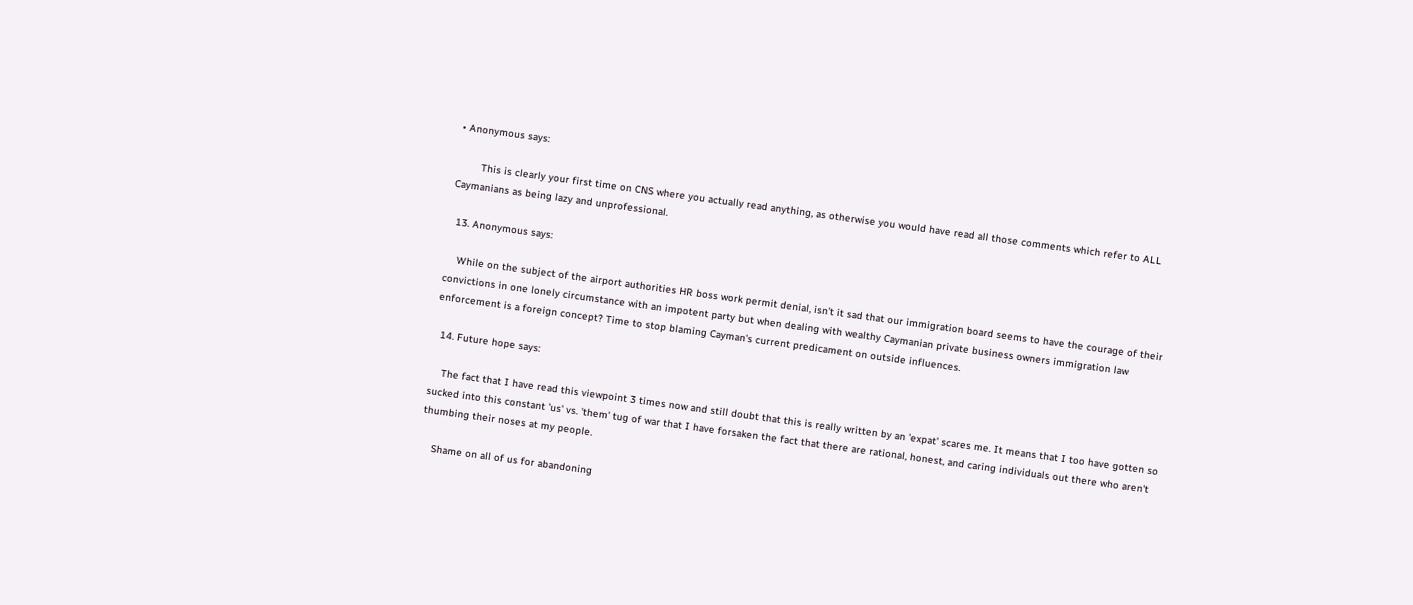• Anonymous says:

        This is clearly your first time on CNS where you actually read anything, as otherwise you would have read all those comments which refer to ALL Caymanians as being lazy and unprofessional.

  13. Anonymous says:

    While on the subject of the airport authorities HR boss work permit denial, isn't it sad that our immigration board seems to have the courage of their convictions in one lonely circumstance with an impotent party but when dealing with wealthy Caymanian private business owners immigration law enforcement is a foreign concept? Time to stop blaming Cayman's current predicament on outside influences.

  14. Future hope says:

    The fact that I have read this viewpoint 3 times now and still doubt that this is really written by an 'expat' scares me. It means that I too have gotten so sucked into this constant 'us' vs. 'them' tug of war that I have forsaken the fact that there are rational, honest, and caring individuals out there who aren't thumbing their noses at my people.

    Shame on all of us for abandoning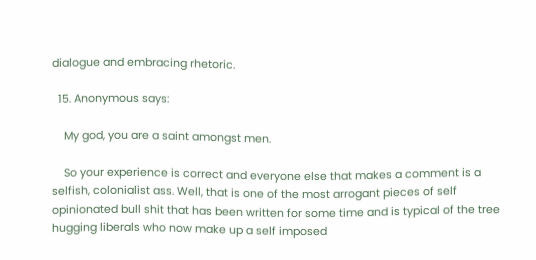dialogue and embracing rhetoric.

  15. Anonymous says:

    My god, you are a saint amongst men.

    So your experience is correct and everyone else that makes a comment is a selfish, colonialist ass. Well, that is one of the most arrogant pieces of self opinionated bull shit that has been written for some time and is typical of the tree hugging liberals who now make up a self imposed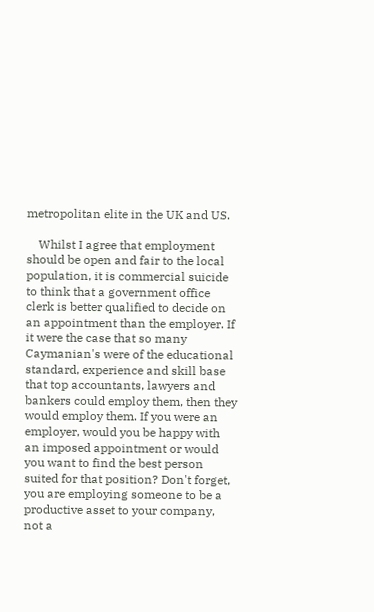metropolitan elite in the UK and US.

    Whilst I agree that employment should be open and fair to the local population, it is commercial suicide to think that a government office clerk is better qualified to decide on an appointment than the employer. If it were the case that so many Caymanian's were of the educational standard, experience and skill base that top accountants, lawyers and bankers could employ them, then they would employ them. If you were an employer, would you be happy with an imposed appointment or would you want to find the best person suited for that position? Don't forget, you are employing someone to be a productive asset to your company, not a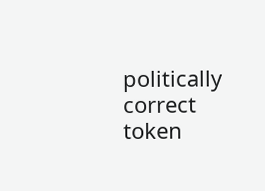politically correct token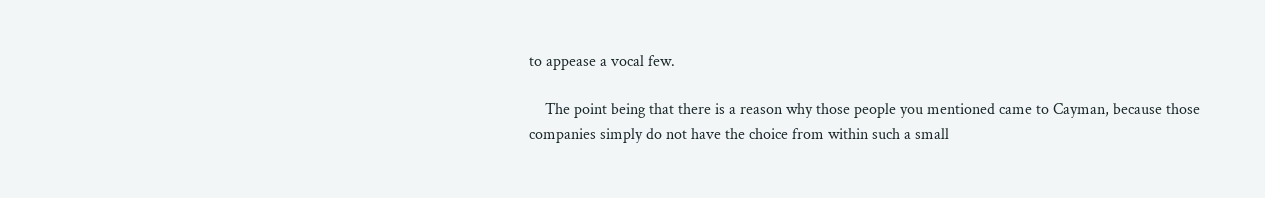to appease a vocal few.

    The point being that there is a reason why those people you mentioned came to Cayman, because those companies simply do not have the choice from within such a small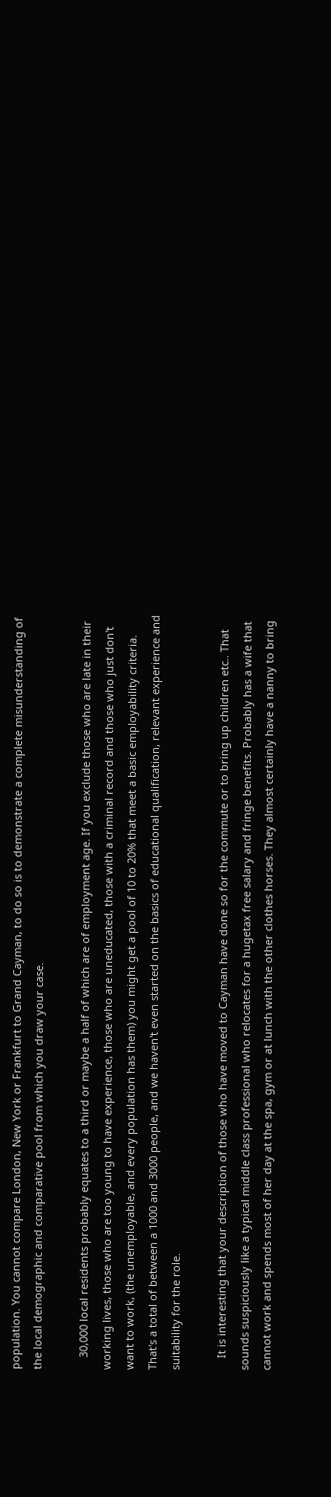population. You cannot compare London, New York or Frankfurt to Grand Cayman, to do so is to demonstrate a complete misunderstanding of the local demographic and comparative pool from which you draw your case.

    30,000 local residents probably equates to a third or maybe a half of which are of employment age. If you exclude those who are late in their working lives, those who are too young to have experience, those who are uneducated, those with a criminal record and those who just don't want to work, (the unemployable, and every population has them) you might get a pool of 10 to 20% that meet a basic employability criteria. That's a total of between a 1000 and 3000 people, and we haven't even started on the basics of educational qualification, relevant experience and suitability for the role.

    It is interesting that your description of those who have moved to Cayman have done so for the commute or to bring up children etc.. That sounds suspiciously like a typical middle class professional who relocates for a hugetax free salary and fringe benefits. Probably has a wife that cannot work and spends most of her day at the spa, gym or at lunch with the other clothes horses. They almost certainly have a nanny to bring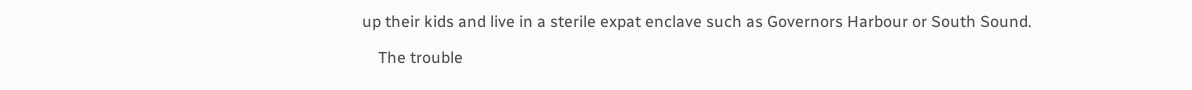up their kids and live in a sterile expat enclave such as Governors Harbour or South Sound.

    The trouble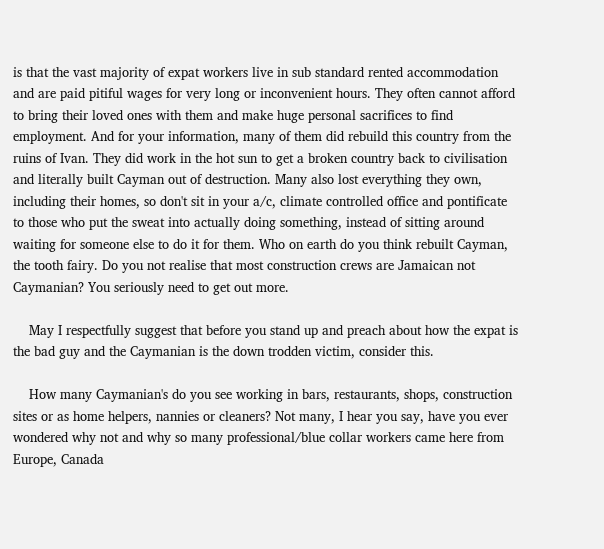is that the vast majority of expat workers live in sub standard rented accommodation and are paid pitiful wages for very long or inconvenient hours. They often cannot afford to bring their loved ones with them and make huge personal sacrifices to find employment. And for your information, many of them did rebuild this country from the ruins of Ivan. They did work in the hot sun to get a broken country back to civilisation and literally built Cayman out of destruction. Many also lost everything they own, including their homes, so don't sit in your a/c, climate controlled office and pontificate to those who put the sweat into actually doing something, instead of sitting around waiting for someone else to do it for them. Who on earth do you think rebuilt Cayman, the tooth fairy. Do you not realise that most construction crews are Jamaican not Caymanian? You seriously need to get out more.

    May I respectfully suggest that before you stand up and preach about how the expat is the bad guy and the Caymanian is the down trodden victim, consider this.

    How many Caymanian's do you see working in bars, restaurants, shops, construction sites or as home helpers, nannies or cleaners? Not many, I hear you say, have you ever wondered why not and why so many professional/blue collar workers came here from Europe, Canada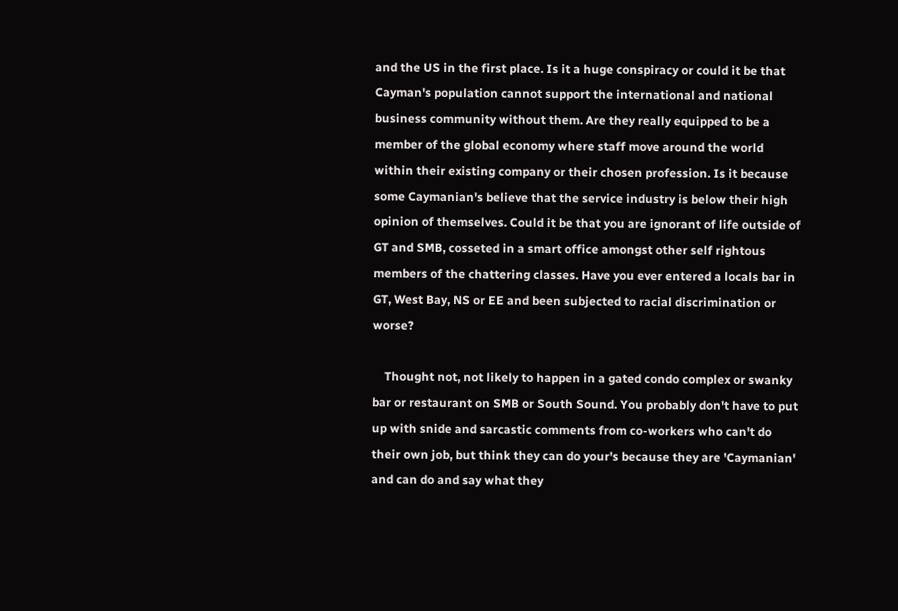and the US in the first place. Is it a huge conspiracy or could it be that Cayman's population cannot support the international and national business community without them. Are they really equipped to be a member of the global economy where staff move around the world within their existing company or their chosen profession. Is it because some Caymanian's believe that the service industry is below their high opinion of themselves. Could it be that you are ignorant of life outside of GT and SMB, cosseted in a smart office amongst other self rightous members of the chattering classes. Have you ever entered a locals bar in GT, West Bay, NS or EE and been subjected to racial discrimination or worse?

    Thought not, not likely to happen in a gated condo complex or swanky bar or restaurant on SMB or South Sound. You probably don't have to put up with snide and sarcastic comments from co-workers who can't do their own job, but think they can do your's because they are 'Caymanian' and can do and say what they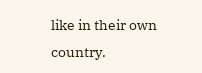like in their own country.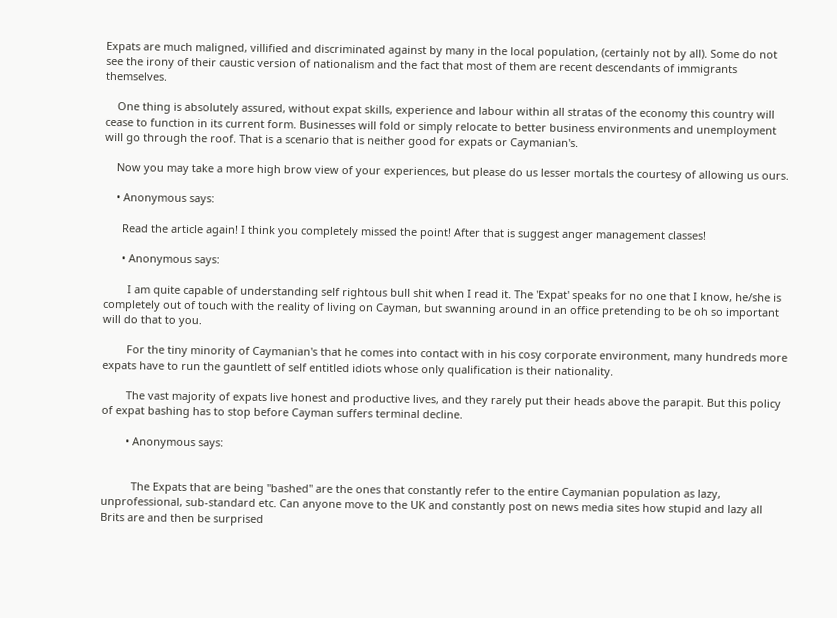Expats are much maligned, villified and discriminated against by many in the local population, (certainly not by all). Some do not see the irony of their caustic version of nationalism and the fact that most of them are recent descendants of immigrants themselves.

    One thing is absolutely assured, without expat skills, experience and labour within all stratas of the economy this country will cease to function in its current form. Businesses will fold or simply relocate to better business environments and unemployment will go through the roof. That is a scenario that is neither good for expats or Caymanian's.

    Now you may take a more high brow view of your experiences, but please do us lesser mortals the courtesy of allowing us ours.

    • Anonymous says:

      Read the article again! I think you completely missed the point! After that is suggest anger management classes!

      • Anonymous says:

        I am quite capable of understanding self rightous bull shit when I read it. The 'Expat' speaks for no one that I know, he/she is completely out of touch with the reality of living on Cayman, but swanning around in an office pretending to be oh so important will do that to you.

        For the tiny minority of Caymanian's that he comes into contact with in his cosy corporate environment, many hundreds more expats have to run the gauntlett of self entitled idiots whose only qualification is their nationality.

        The vast majority of expats live honest and productive lives, and they rarely put their heads above the parapit. But this policy of expat bashing has to stop before Cayman suffers terminal decline.

        • Anonymous says:


          The Expats that are being "bashed" are the ones that constantly refer to the entire Caymanian population as lazy, unprofessional, sub-standard etc. Can anyone move to the UK and constantly post on news media sites how stupid and lazy all Brits are and then be surprised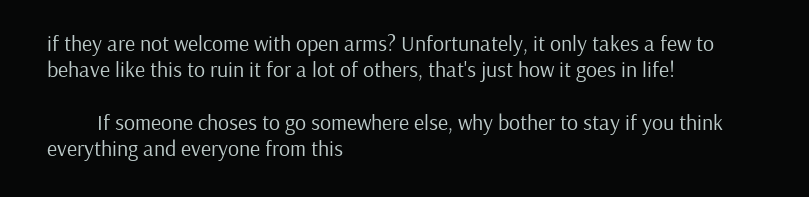if they are not welcome with open arms? Unfortunately, it only takes a few to behave like this to ruin it for a lot of others, that's just how it goes in life!

          If someone choses to go somewhere else, why bother to stay if you think everything and everyone from this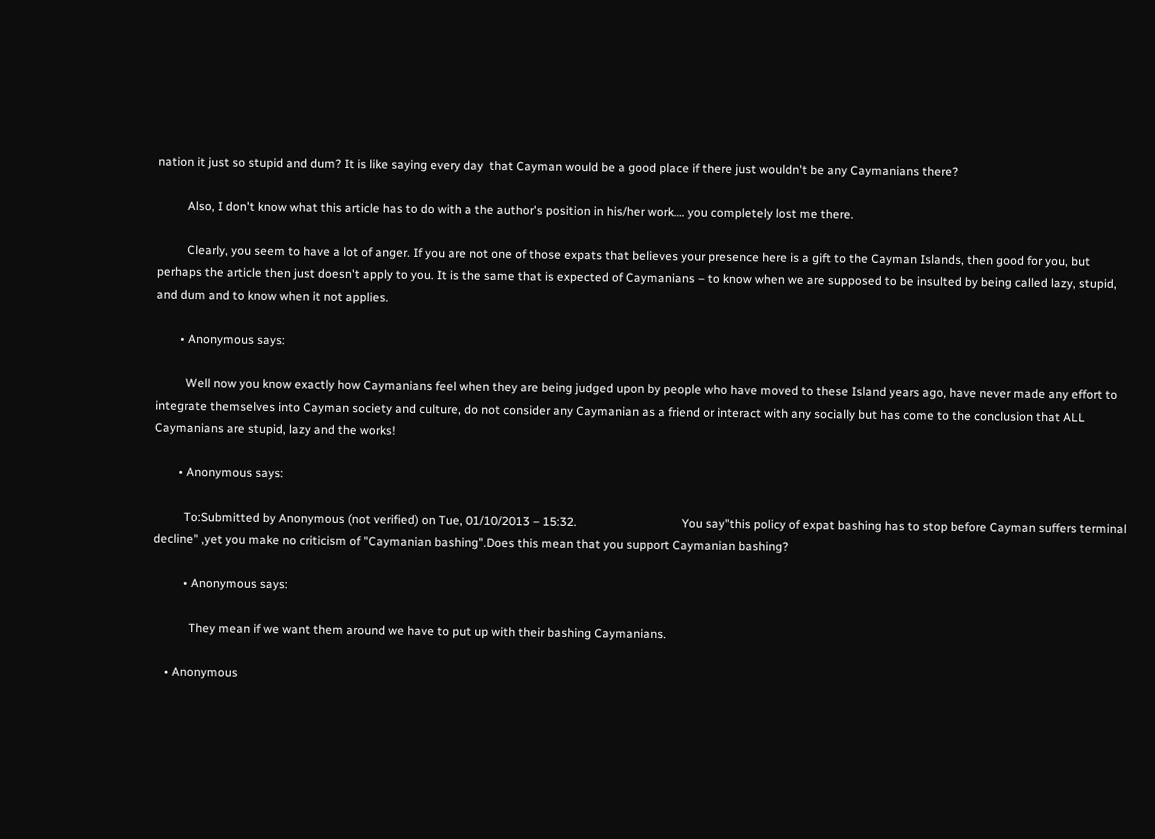nation it just so stupid and dum? It is like saying every day  that Cayman would be a good place if there just wouldn't be any Caymanians there?

          Also, I don't know what this article has to do with a the author's position in his/her work…. you completely lost me there.

          Clearly, you seem to have a lot of anger. If you are not one of those expats that believes your presence here is a gift to the Cayman Islands, then good for you, but perhaps the article then just doesn't apply to you. It is the same that is expected of Caymanians – to know when we are supposed to be insulted by being called lazy, stupid, and dum and to know when it not applies.

        • Anonymous says:

          Well now you know exactly how Caymanians feel when they are being judged upon by people who have moved to these Island years ago, have never made any effort to integrate themselves into Cayman society and culture, do not consider any Caymanian as a friend or interact with any socially but has come to the conclusion that ALL Caymanians are stupid, lazy and the works!

        • Anonymous says:

          To:Submitted by Anonymous (not verified) on Tue, 01/10/2013 – 15:32.                                   You say"this policy of expat bashing has to stop before Cayman suffers terminal decline" ,yet you make no criticism of "Caymanian bashing".Does this mean that you support Caymanian bashing?

          • Anonymous says:

            They mean if we want them around we have to put up with their bashing Caymanians.

    • Anonymous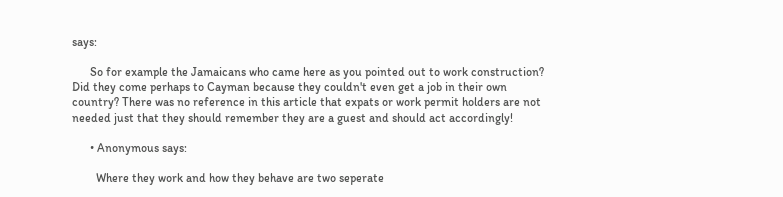says:

      So for example the Jamaicans who came here as you pointed out to work construction? Did they come perhaps to Cayman because they couldn't even get a job in their own country? There was no reference in this article that expats or work permit holders are not needed just that they should remember they are a guest and should act accordingly!

      • Anonymous says:

        Where they work and how they behave are two seperate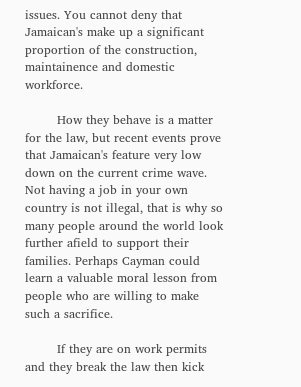issues. You cannot deny that Jamaican's make up a significant proportion of the construction, maintainence and domestic workforce.

        How they behave is a matter for the law, but recent events prove that Jamaican's feature very low down on the current crime wave. Not having a job in your own country is not illegal, that is why so many people around the world look further afield to support their families. Perhaps Cayman could learn a valuable moral lesson from people who are willing to make such a sacrifice.

        If they are on work permits and they break the law then kick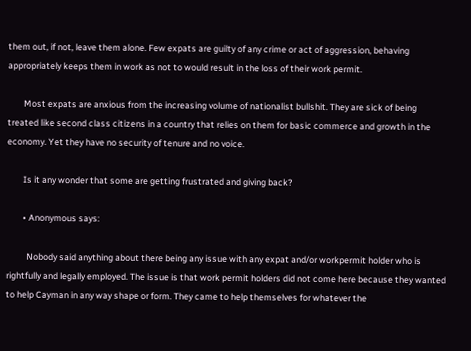them out, if not, leave them alone. Few expats are guilty of any crime or act of aggression, behaving appropriately keeps them in work as not to would result in the loss of their work permit.

        Most expats are anxious from the increasing volume of nationalist bullshit. They are sick of being treated like second class citizens in a country that relies on them for basic commerce and growth in the economy. Yet they have no security of tenure and no voice.

        Is it any wonder that some are getting frustrated and giving back?

        • Anonymous says:

          Nobody said anything about there being any issue with any expat and/or workpermit holder who is rightfully and legally employed. The issue is that work permit holders did not come here because they wanted to help Cayman in any way shape or form. They came to help themselves for whatever the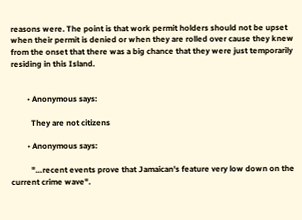reasons were. The point is that work permit holders should not be upset when their permit is denied or when they are rolled over cause they knew from the onset that there was a big chance that they were just temporarily residing in this Island.


        • Anonymous says:

          They are not citizens

        • Anonymous says:

          "…recent events prove that Jamaican's feature very low down on the current crime wave".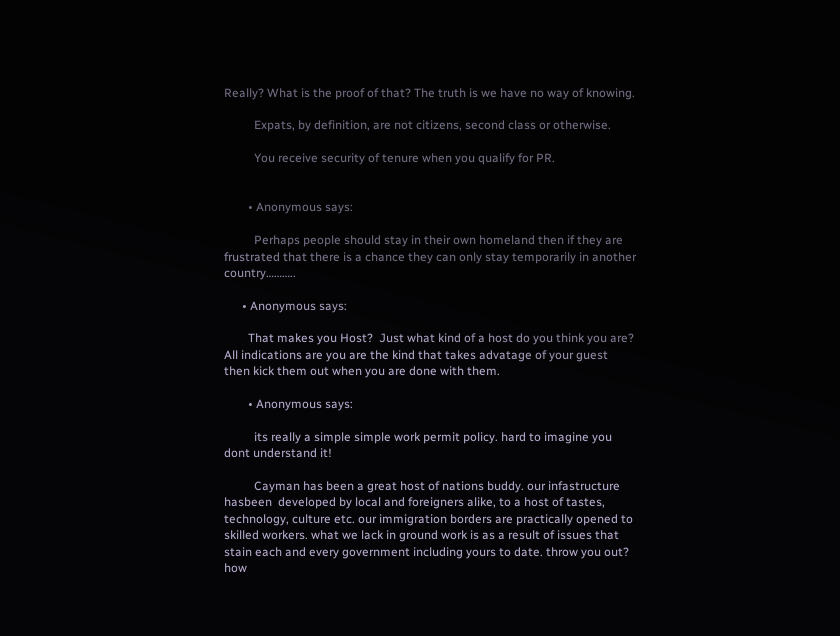Really? What is the proof of that? The truth is we have no way of knowing.

          Expats, by definition, are not citizens, second class or otherwise.

          You receive security of tenure when you qualify for PR.


        • Anonymous says:

          Perhaps people should stay in their own homeland then if they are frustrated that there is a chance they can only stay temporarily in another country………..

      • Anonymous says:

        That makes you Host?  Just what kind of a host do you think you are?  All indications are you are the kind that takes advatage of your guest then kick them out when you are done with them.

        • Anonymous says:

          its really a simple simple work permit policy. hard to imagine you dont understand it!

          Cayman has been a great host of nations buddy. our infastructure hasbeen  developed by local and foreigners alike, to a host of tastes, technology, culture etc. our immigration borders are practically opened to skilled workers. what we lack in ground work is as a result of issues that stain each and every government including yours to date. throw you out? how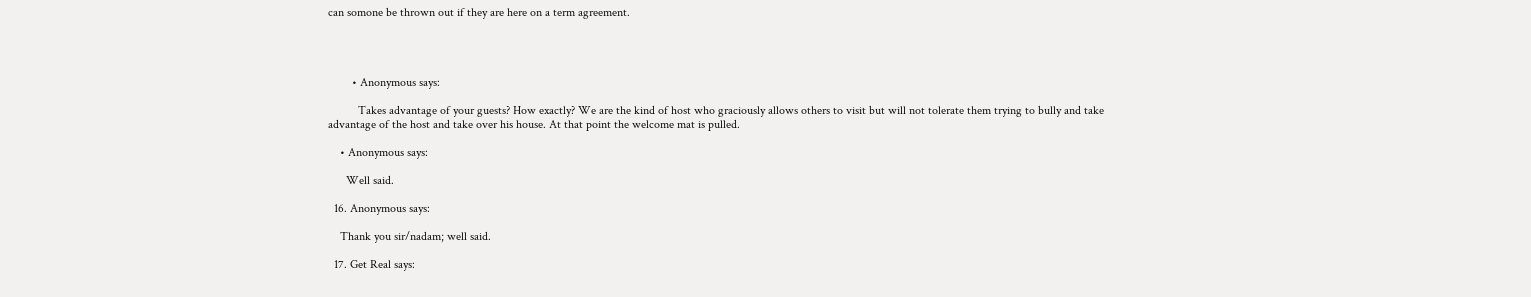can somone be thrown out if they are here on a term agreement.




        • Anonymous says:

          Takes advantage of your guests? How exactly? We are the kind of host who graciously allows others to visit but will not tolerate them trying to bully and take advantage of the host and take over his house. At that point the welcome mat is pulled.

    • Anonymous says:

      Well said.

  16. Anonymous says:

    Thank you sir/nadam; well said.

  17. Get Real says: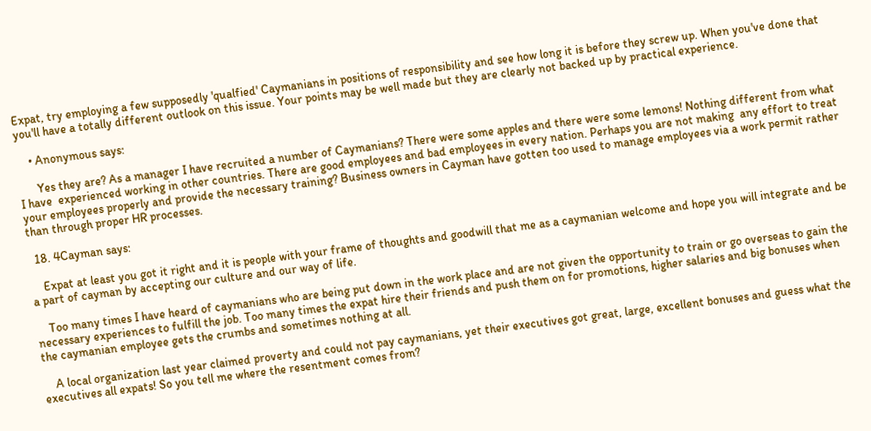Expat, try employing a few supposedly 'qualfied' Caymanians in positions of responsibility and see how long it is before they screw up. When you've done that you'll have a totally different outlook on this issue. Your points may be well made but they are clearly not backed up by practical experience.

    • Anonymous says:

      Yes they are? As a manager I have recruited a number of Caymanians? There were some apples and there were some lemons! Nothing different from what I have  experienced working in other countries. There are good employees and bad employees in every nation. Perhaps you are not making  any effort to treat your employees properly and provide the necessary training? Business owners in Cayman have gotten too used to manage employees via a work permit rather than through proper HR processes.

  18. 4Cayman says:

    Expat at least you got it right and it is people with your frame of thoughts and goodwill that me as a caymanian welcome and hope you will integrate and be a part of cayman by accepting our culture and our way of life.

    Too many times I have heard of caymanians who are being put down in the work place and are not given the opportunity to train or go overseas to gain the necessary experiences to fulfill the job. Too many times the expat hire their friends and push them on for promotions, higher salaries and big bonuses when the caymanian employee gets the crumbs and sometimes nothing at all.

    A local organization last year claimed proverty and could not pay caymanians, yet their executives got great, large, excellent bonuses and guess what the executives all expats! So you tell me where the resentment comes from?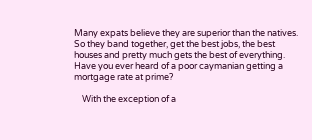Many expats believe they are superior than the natives. So they band together, get the best jobs, the best houses and pretty much gets the best of everything. Have you ever heard of a poor caymanian getting a mortgage rate at prime?

    With the exception of a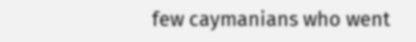few caymanians who went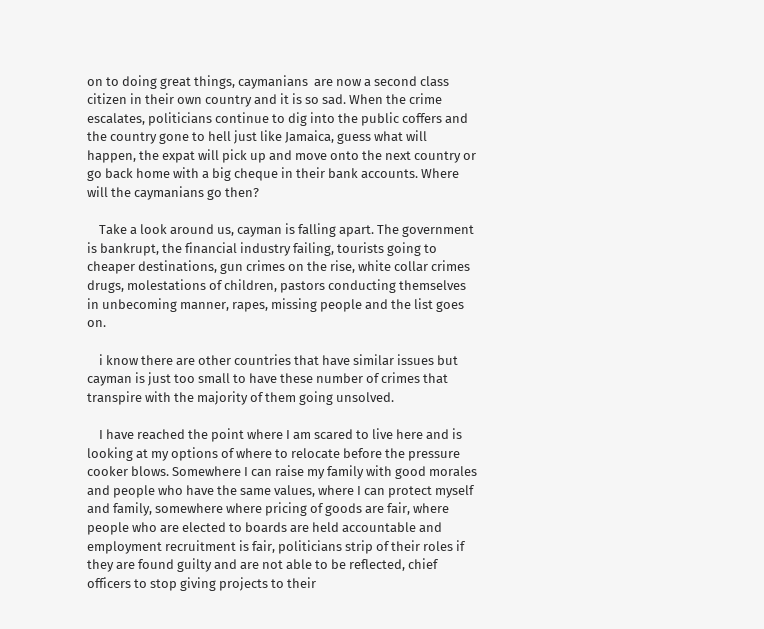on to doing great things, caymanians  are now a second class citizen in their own country and it is so sad. When the crime escalates, politicians continue to dig into the public coffers and the country gone to hell just like Jamaica, guess what will happen, the expat will pick up and move onto the next country or go back home with a big cheque in their bank accounts. Where will the caymanians go then?

    Take a look around us, cayman is falling apart. The government is bankrupt, the financial industry failing, tourists going to cheaper destinations, gun crimes on the rise, white collar crimes  drugs, molestations of children, pastors conducting themselves in unbecoming manner, rapes, missing people and the list goes on.

    i know there are other countries that have similar issues but cayman is just too small to have these number of crimes that transpire with the majority of them going unsolved.

    I have reached the point where I am scared to live here and is looking at my options of where to relocate before the pressure cooker blows. Somewhere I can raise my family with good morales and people who have the same values, where I can protect myself and family, somewhere where pricing of goods are fair, where people who are elected to boards are held accountable and employment recruitment is fair, politicians strip of their roles if they are found guilty and are not able to be reflected, chief officers to stop giving projects to their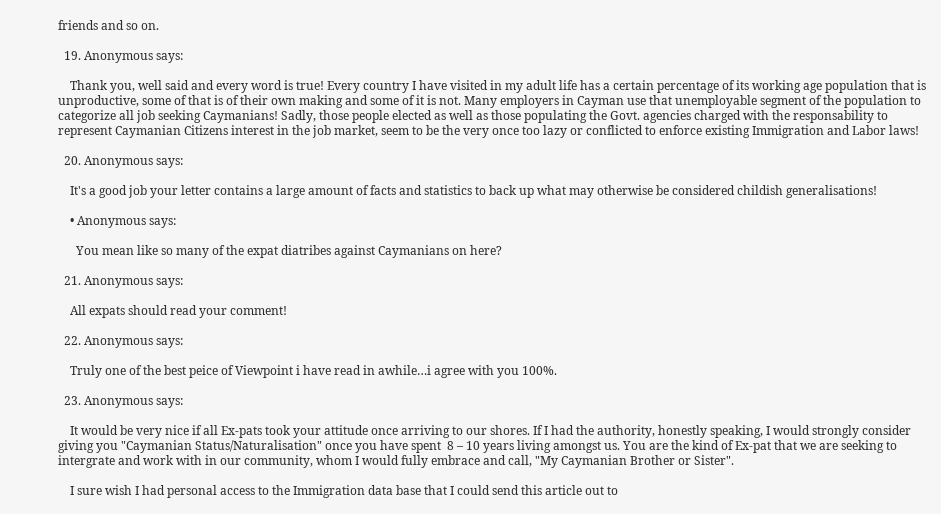friends and so on.

  19. Anonymous says:

    Thank you, well said and every word is true! Every country I have visited in my adult life has a certain percentage of its working age population that is unproductive, some of that is of their own making and some of it is not. Many employers in Cayman use that unemployable segment of the population to categorize all job seeking Caymanians! Sadly, those people elected as well as those populating the Govt. agencies charged with the responsability to represent Caymanian Citizens interest in the job market, seem to be the very once too lazy or conflicted to enforce existing Immigration and Labor laws!

  20. Anonymous says:

    It's a good job your letter contains a large amount of facts and statistics to back up what may otherwise be considered childish generalisations!

    • Anonymous says:

      You mean like so many of the expat diatribes against Caymanians on here?

  21. Anonymous says:

    All expats should read your comment!

  22. Anonymous says:

    Truly one of the best peice of Viewpoint i have read in awhile…i agree with you 100%.

  23. Anonymous says:

    It would be very nice if all Ex-pats took your attitude once arriving to our shores. If I had the authority, honestly speaking, I would strongly consider giving you "Caymanian Status/Naturalisation" once you have spent  8 – 10 years living amongst us. You are the kind of Ex-pat that we are seeking to intergrate and work with in our community, whom I would fully embrace and call, "My Caymanian Brother or Sister".

    I sure wish I had personal access to the Immigration data base that I could send this article out to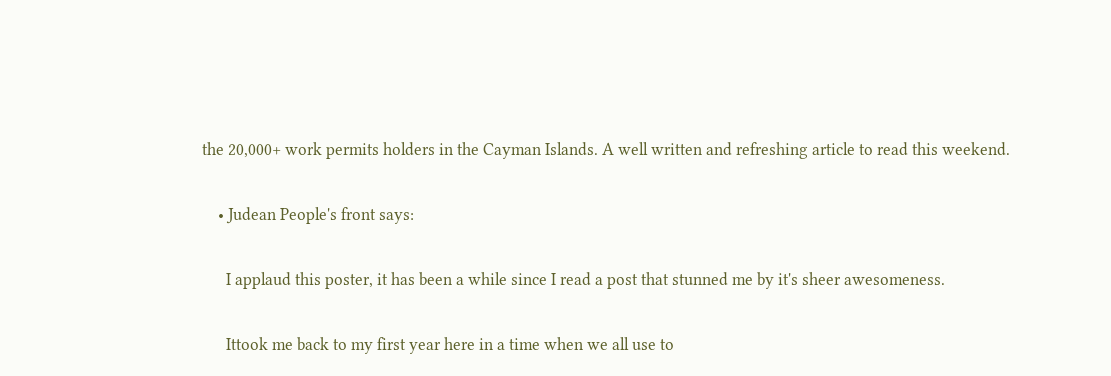the 20,000+ work permits holders in the Cayman Islands. A well written and refreshing article to read this weekend.

    • Judean People's front says:

      I applaud this poster, it has been a while since I read a post that stunned me by it's sheer awesomeness.

      Ittook me back to my first year here in a time when we all use to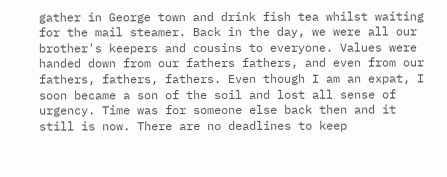gather in George town and drink fish tea whilst waiting for the mail steamer. Back in the day, we were all our brother's keepers and cousins to everyone. Values were handed down from our fathers fathers, and even from our fathers, fathers, fathers. Even though I am an expat, I soon became a son of the soil and lost all sense of urgency. Time was for someone else back then and it still is now. There are no deadlines to keep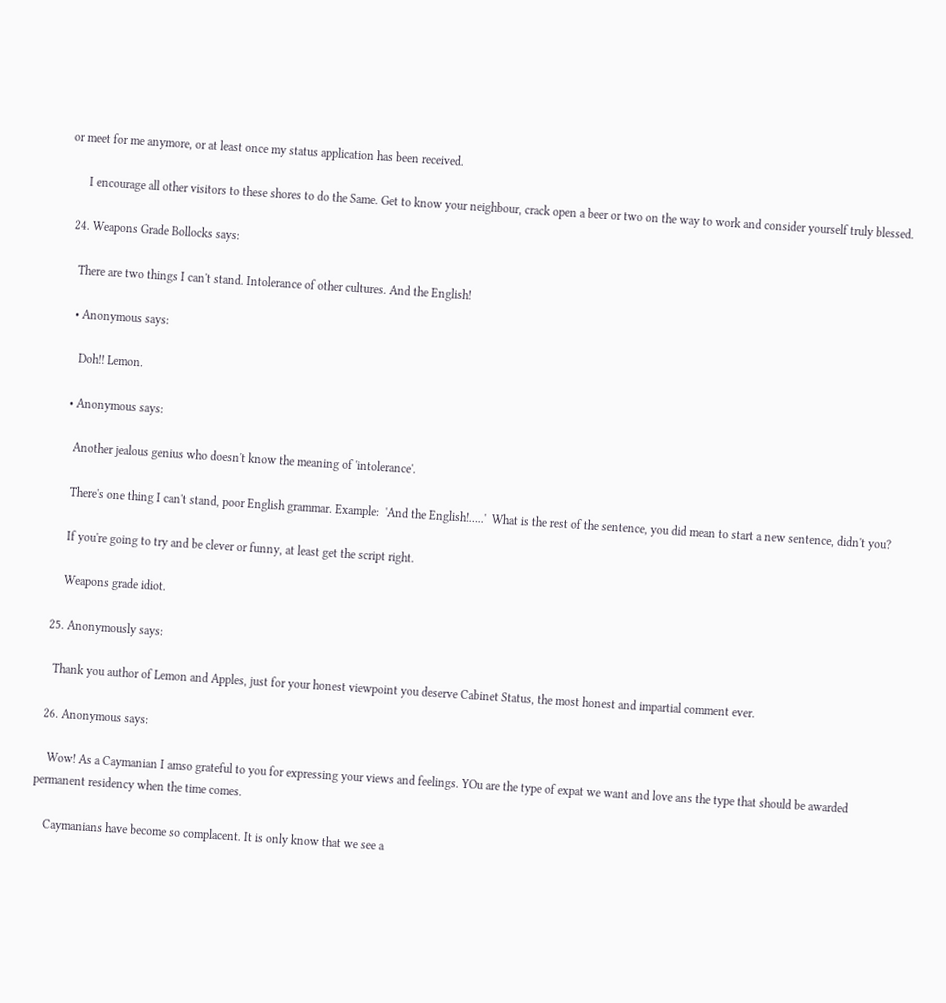or meet for me anymore, or at least once my status application has been received.

      I encourage all other visitors to these shores to do the Same. Get to know your neighbour, crack open a beer or two on the way to work and consider yourself truly blessed.

  24. Weapons Grade Bollocks says:

    There are two things I can't stand. Intolerance of other cultures. And the English!

    • Anonymous says:

      Doh!! Lemon.

    • Anonymous says:

      Another jealous genius who doesn't know the meaning of 'intolerance'.

      There's one thing I can't stand, poor English grammar. Example:  'And the English!…..'  What is the rest of the sentence, you did mean to start a new sentence, didn't you?

      If you're going to try and be clever or funny, at least get the script right.

      Weapons grade idiot.

  25. Anonymously says:

    Thank you author of Lemon and Apples, just for your honest viewpoint you deserve Cabinet Status, the most honest and impartial comment ever.

  26. Anonymous says:

    Wow! As a Caymanian I amso grateful to you for expressing your views and feelings. YOu are the type of expat we want and love ans the type that should be awarded permanent residency when the time comes.

    Caymanians have become so complacent. It is only know that we see a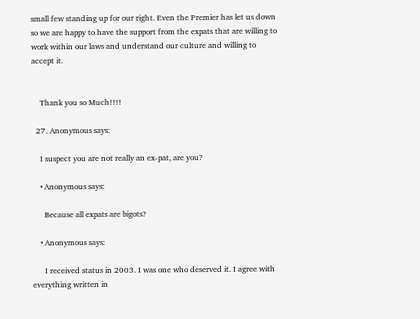small few standing up for our right. Even the Premier has let us down so we are happy to have the support from the expats that are willing to work within our laws and understand our culture and willing to accept it.


    Thank you so Much!!!!

  27. Anonymous says:

    I suspect you are not really an ex-pat, are you?

    • Anonymous says:

      Because all expats are bigots?

    • Anonymous says:

      I received status in 2003. I was one who deserved it. I agree with everything written in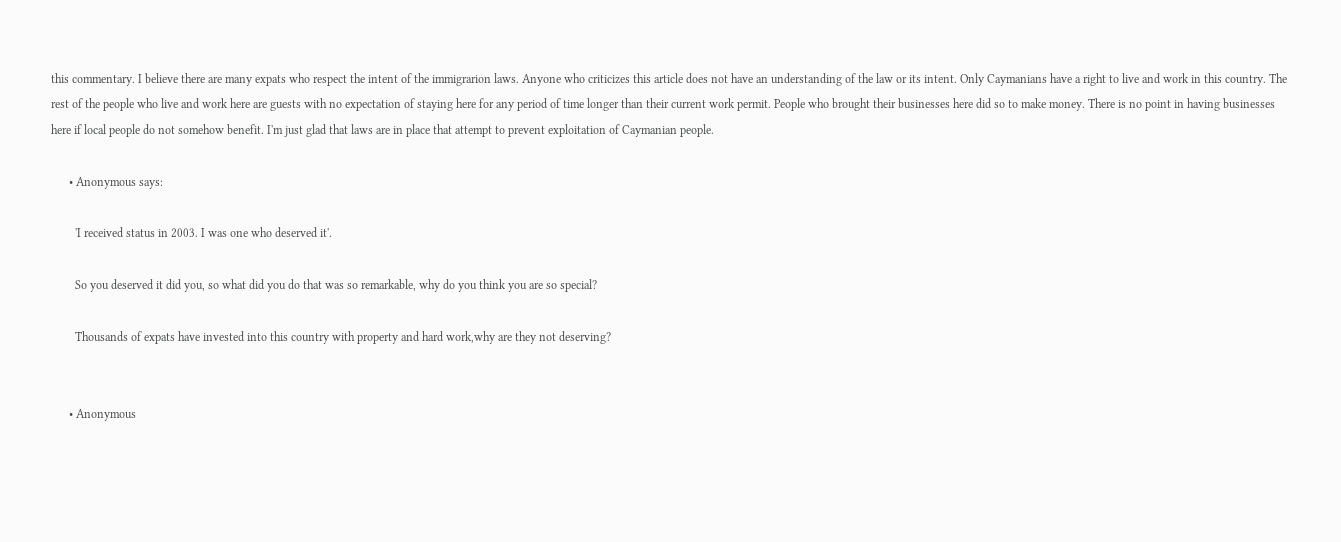this commentary. I believe there are many expats who respect the intent of the immigrarion laws. Anyone who criticizes this article does not have an understanding of the law or its intent. Only Caymanians have a right to live and work in this country. The rest of the people who live and work here are guests with no expectation of staying here for any period of time longer than their current work permit. People who brought their businesses here did so to make money. There is no point in having businesses here if local people do not somehow benefit. I'm just glad that laws are in place that attempt to prevent exploitation of Caymanian people.

      • Anonymous says:

        'I received status in 2003. I was one who deserved it'.

        So you deserved it did you, so what did you do that was so remarkable, why do you think you are so special?

        Thousands of expats have invested into this country with property and hard work,why are they not deserving?


      • Anonymous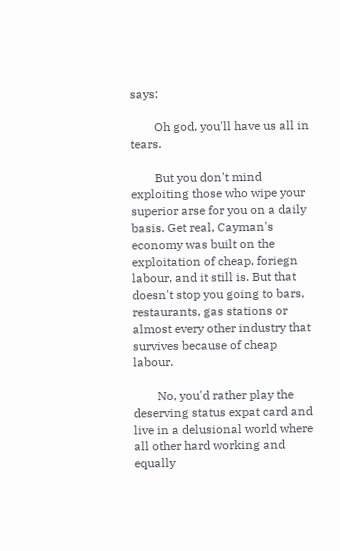says:

        Oh god, you'll have us all in tears.

        But you don't mind exploiting those who wipe your superior arse for you on a daily basis. Get real, Cayman's economy was built on the exploitation of cheap, foriegn labour, and it still is. But that doesn't stop you going to bars, restaurants, gas stations or almost every other industry that survives because of cheap labour.

        No, you'd rather play the deserving status expat card and live in a delusional world where all other hard working and equally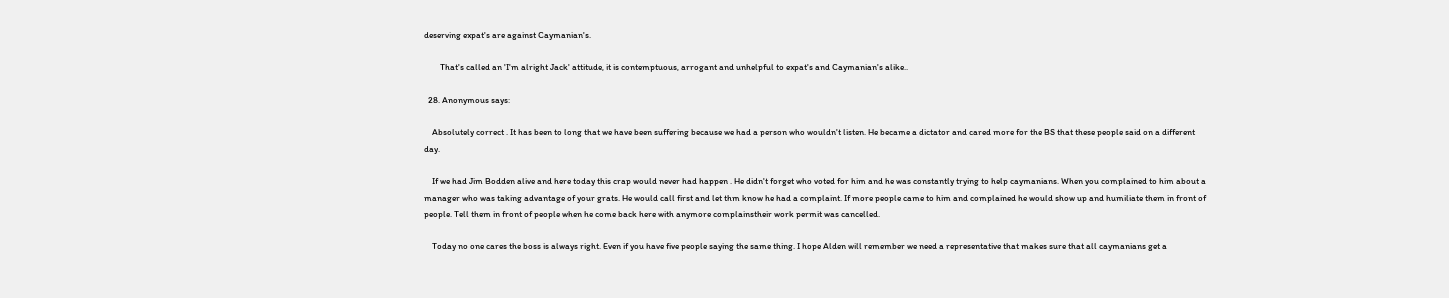deserving expat's are against Caymanian's.

        That's called an 'I'm alright Jack' attitude, it is contemptuous, arrogant and unhelpful to expat's and Caymanian's alike..

  28. Anonymous says:

    Absolutely correct . It has been to long that we have been suffering because we had a person who wouldn't listen. He became a dictator and cared more for the BS that these people said on a different day.

    If we had Jim Bodden alive and here today this crap would never had happen . He didn't forget who voted for him and he was constantly trying to help caymanians. When you complained to him about a manager who was taking advantage of your grats. He would call first and let thm know he had a complaint. If more people came to him and complained he would show up and humiliate them in front of people. Tell them in front of people when he come back here with anymore complainstheir work permit was cancelled.

    Today no one cares the boss is always right. Even if you have five people saying the same thing. I hope Alden will remember we need a representative that makes sure that all caymanians get a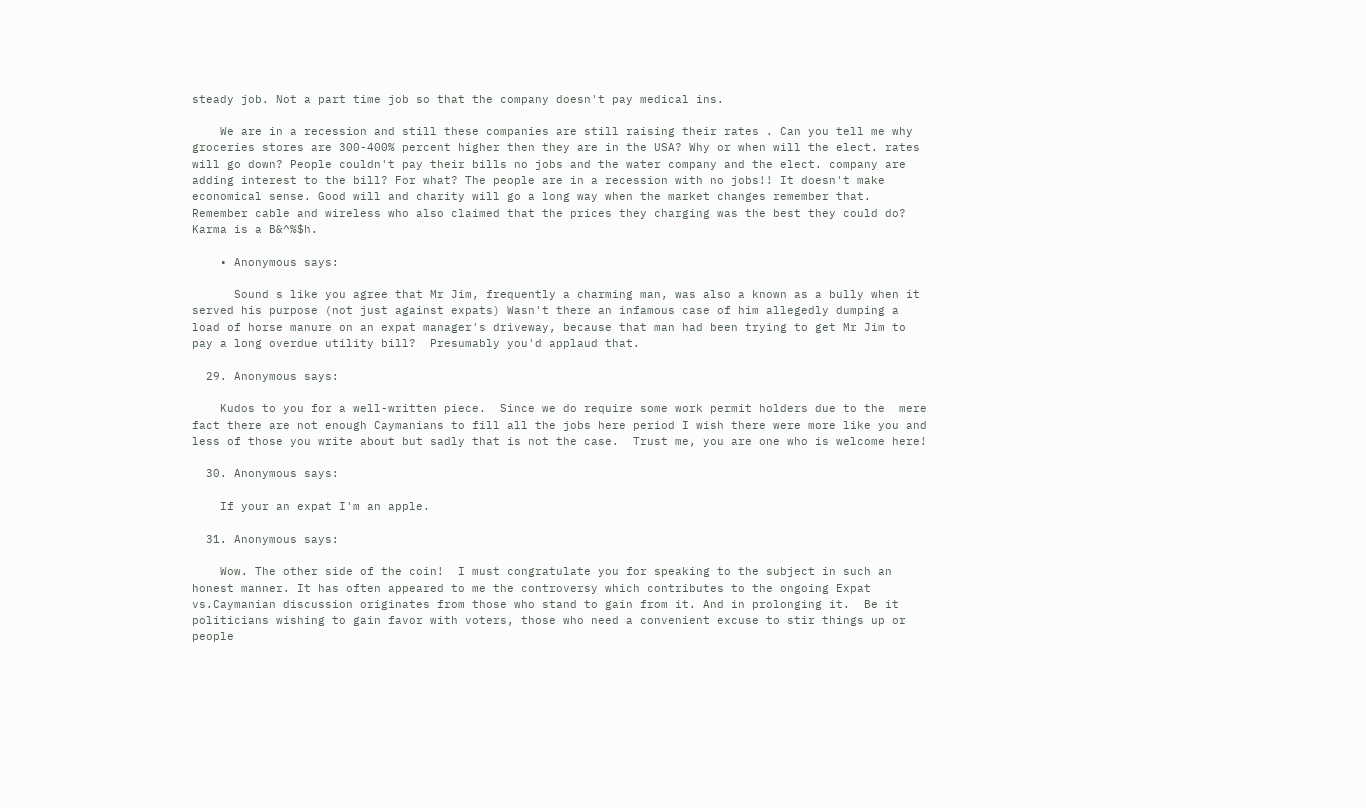steady job. Not a part time job so that the company doesn't pay medical ins.

    We are in a recession and still these companies are still raising their rates . Can you tell me why groceries stores are 300-400% percent higher then they are in the USA? Why or when will the elect. rates will go down? People couldn't pay their bills no jobs and the water company and the elect. company are adding interest to the bill? For what? The people are in a recession with no jobs!! It doesn't make economical sense. Good will and charity will go a long way when the market changes remember that. Remember cable and wireless who also claimed that the prices they charging was the best they could do? Karma is a B&^%$h.

    • Anonymous says:

      Sound s like you agree that Mr Jim, frequently a charming man, was also a known as a bully when it served his purpose (not just against expats) Wasn't there an infamous case of him allegedly dumping a load of horse manure on an expat manager's driveway, because that man had been trying to get Mr Jim to pay a long overdue utility bill?  Presumably you'd applaud that.

  29. Anonymous says:

    Kudos to you for a well-written piece.  Since we do require some work permit holders due to the  mere fact there are not enough Caymanians to fill all the jobs here period I wish there were more like you and less of those you write about but sadly that is not the case.  Trust me, you are one who is welcome here!

  30. Anonymous says:

    If your an expat I'm an apple.

  31. Anonymous says:

    Wow. The other side of the coin!  I must congratulate you for speaking to the subject in such an honest manner. It has often appeared to me the controversy which contributes to the ongoing Expat vs.Caymanian discussion originates from those who stand to gain from it. And in prolonging it.  Be it politicians wishing to gain favor with voters, those who need a convenient excuse to stir things up or people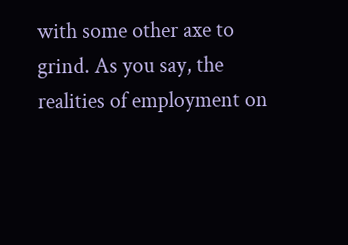with some other axe to grind. As you say, the realities of employment on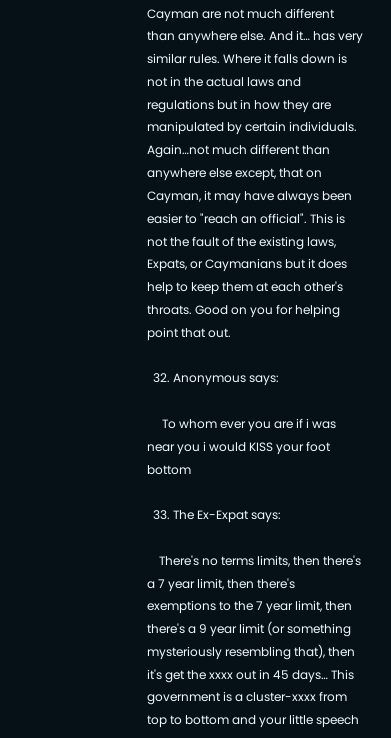Cayman are not much different than anywhere else. And it… has very similar rules. Where it falls down is not in the actual laws and regulations but in how they are manipulated by certain individuals. Again…not much different than anywhere else except, that on Cayman, it may have always been easier to "reach an official". This is not the fault of the existing laws, Expats, or Caymanians but it does help to keep them at each other's throats. Good on you for helping point that out.

  32. Anonymous says:

     To whom ever you are if i was near you i would KISS your foot bottom

  33. The Ex-Expat says:

    There's no terms limits, then there's a 7 year limit, then there's exemptions to the 7 year limit, then there's a 9 year limit (or something mysteriously resembling that), then it's get the xxxx out in 45 days… This government is a cluster-xxxx from top to bottom and your little speech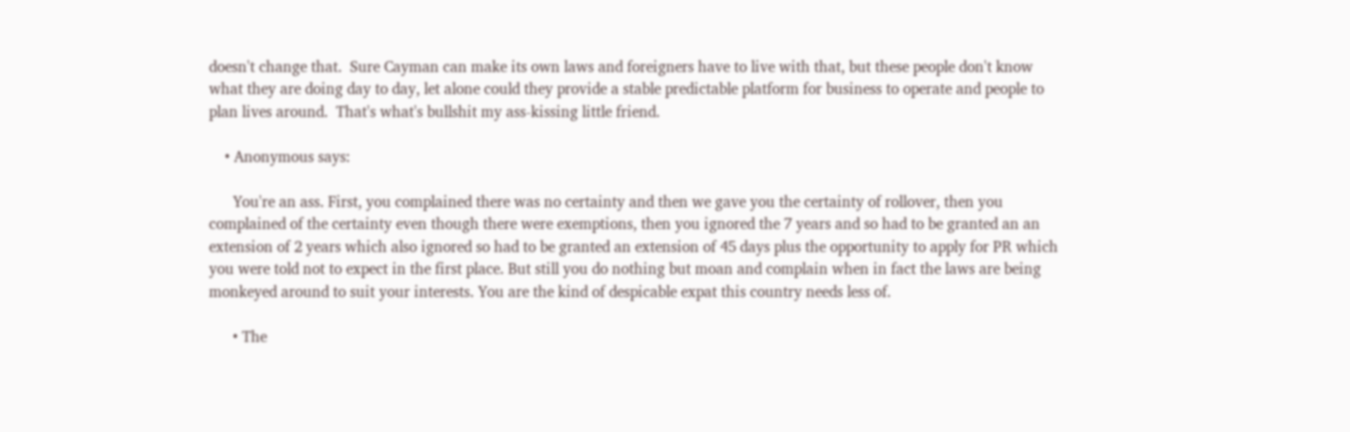doesn't change that.  Sure Cayman can make its own laws and foreigners have to live with that, but these people don't know what they are doing day to day, let alone could they provide a stable predictable platform for business to operate and people to plan lives around.  That's what's bullshit my ass-kissing little friend.

    • Anonymous says:

      You're an ass. First, you complained there was no certainty and then we gave you the certainty of rollover, then you complained of the certainty even though there were exemptions, then you ignored the 7 years and so had to be granted an an extension of 2 years which also ignored so had to be granted an extension of 45 days plus the opportunity to apply for PR which you were told not to expect in the first place. But still you do nothing but moan and complain when in fact the laws are being monkeyed around to suit your interests. You are the kind of despicable expat this country needs less of.

      • The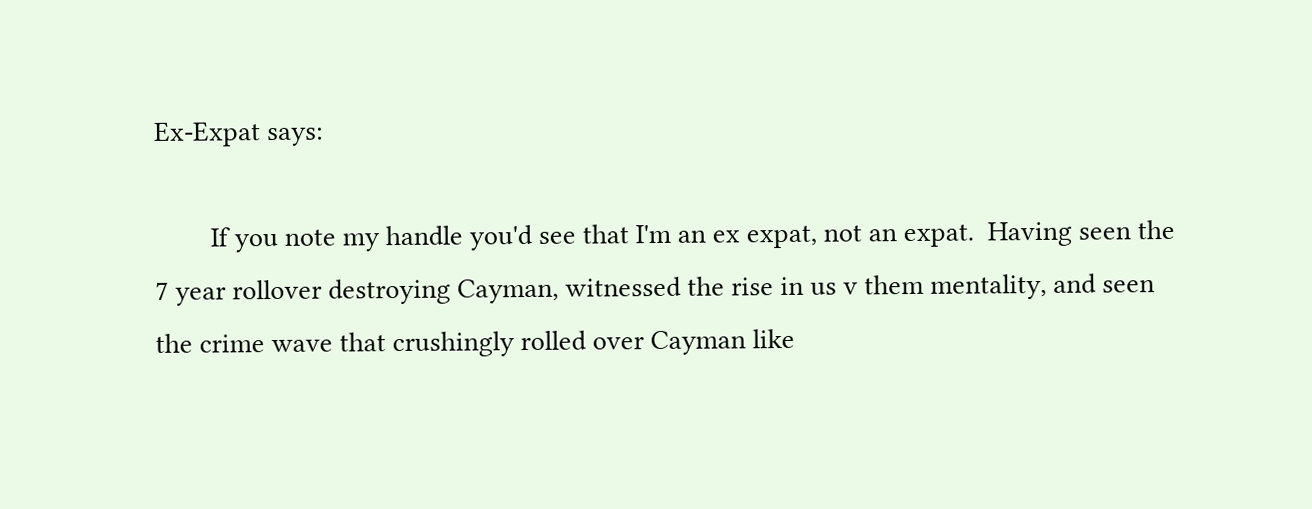Ex-Expat says:

        If you note my handle you'd see that I'm an ex expat, not an expat.  Having seen the 7 year rollover destroying Cayman, witnessed the rise in us v them mentality, and seen the crime wave that crushingly rolled over Cayman like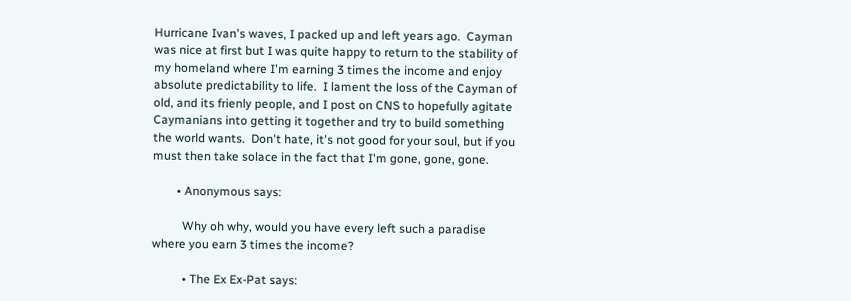Hurricane Ivan's waves, I packed up and left years ago.  Cayman was nice at first but I was quite happy to return to the stability of my homeland where I'm earning 3 times the income and enjoy absolute predictability to life.  I lament the loss of the Cayman of old, and its frienly people, and I post on CNS to hopefully agitate Caymanians into getting it together and try to build something the world wants.  Don't hate, it's not good for your soul, but if you must then take solace in the fact that I'm gone, gone, gone.

        • Anonymous says:

          Why oh why, would you have every left such a paradise where you earn 3 times the income?

          • The Ex Ex-Pat says: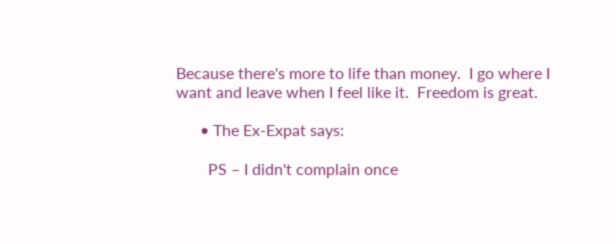Because there's more to life than money.  I go where I want and leave when I feel like it.  Freedom is great.

      • The Ex-Expat says:

        PS – I didn't complain once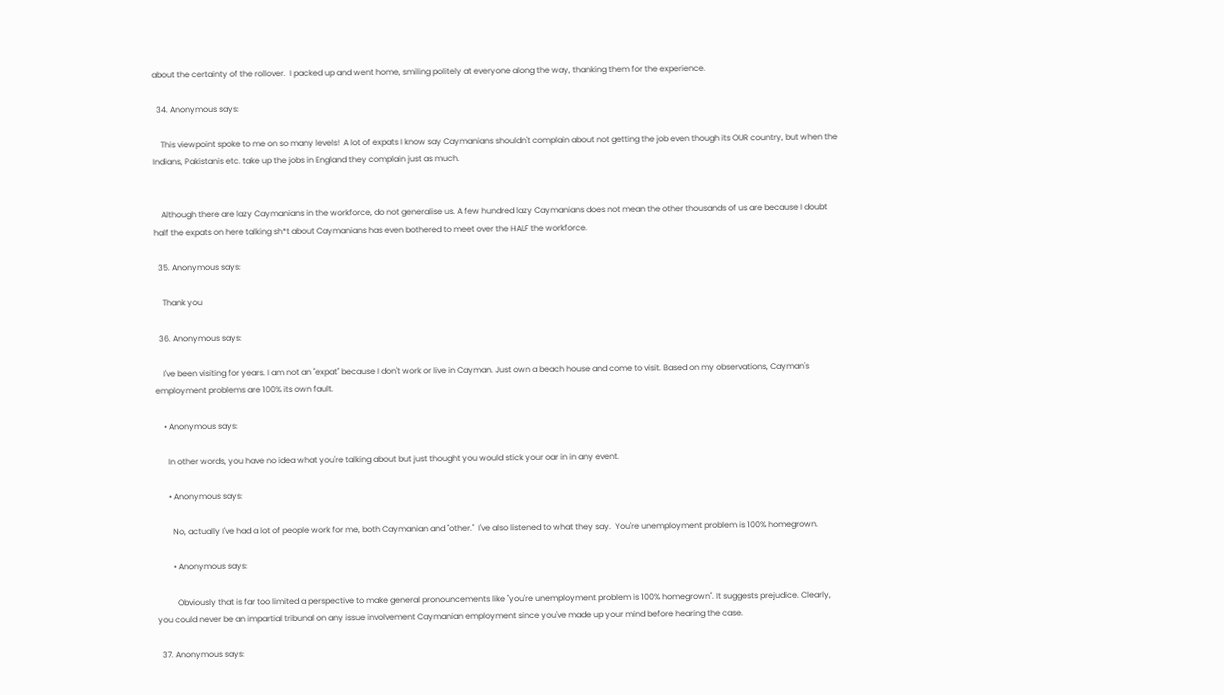about the certainty of the rollover.  I packed up and went home, smiling politely at everyone along the way, thanking them for the experience.

  34. Anonymous says:

    This viewpoint spoke to me on so many levels!  A lot of expats I know say Caymanians shouldn't complain about not getting the job even though its OUR country, but when the Indians, Pakistanis etc. take up the jobs in England they complain just as much.


    Although there are lazy Caymanians in the workforce, do not generalise us. A few hundred lazy Caymanians does not mean the other thousands of us are because I doubt half the expats on here talking sh*t about Caymanians has even bothered to meet over the HALF the workforce.

  35. Anonymous says:

    Thank you

  36. Anonymous says:

    I've been visiting for years. I am not an "expat" because I don't work or live in Cayman. Just own a beach house and come to visit. Based on my observations, Cayman's employment problems are 100% its own fault.

    • Anonymous says:

      In other words, you have no idea what you're talking about but just thought you would stick your oar in in any event.

      • Anonymous says:

        No, actually I've had a lot of people work for me, both Caymanian and "other."  I've also listened to what they say.  You're unemployment problem is 100% homegrown.

        • Anonymous says:

          Obviously that is far too limited a perspective to make general pronouncements like "you're unemployment problem is 100% homegrown". It suggests prejudice. Clearly, you could never be an impartial tribunal on any issue involvement Caymanian employment since you've made up your mind before hearing the case.

  37. Anonymous says: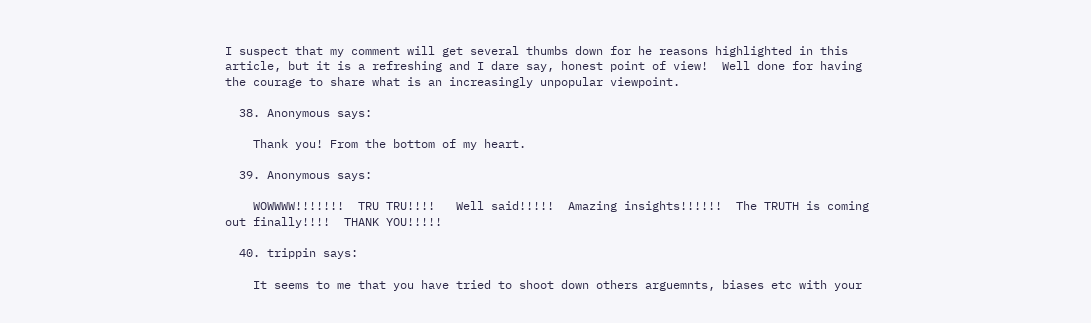I suspect that my comment will get several thumbs down for he reasons highlighted in this article, but it is a refreshing and I dare say, honest point of view!  Well done for having the courage to share what is an increasingly unpopular viewpoint.

  38. Anonymous says:

    Thank you! From the bottom of my heart.

  39. Anonymous says:

    WOWWWW!!!!!!!  TRU TRU!!!!   Well said!!!!!  Amazing insights!!!!!!  The TRUTH is coming out finally!!!!  THANK YOU!!!!!

  40. trippin says:

    It seems to me that you have tried to shoot down others arguemnts, biases etc with your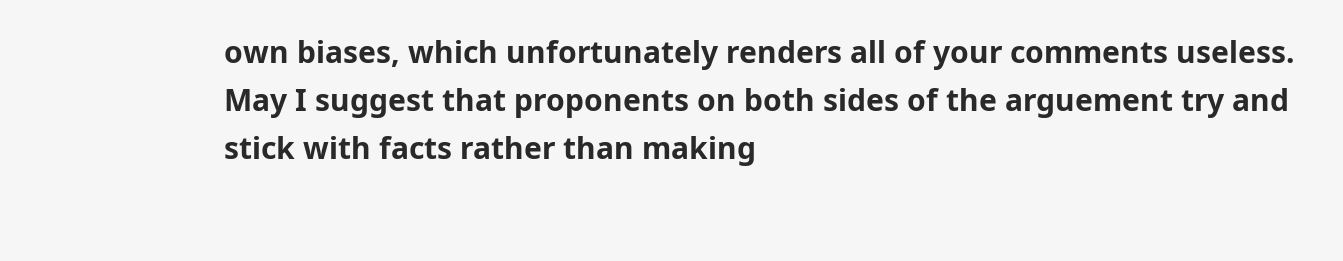own biases, which unfortunately renders all of your comments useless. May I suggest that proponents on both sides of the arguement try and stick with facts rather than making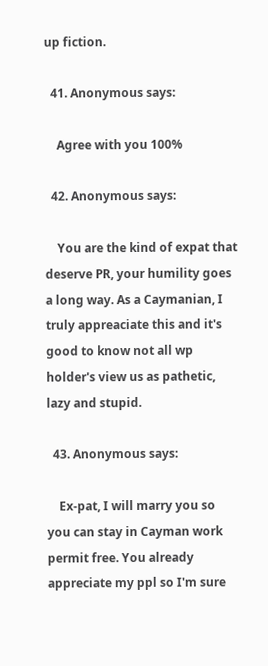up fiction.

  41. Anonymous says:

    Agree with you 100%

  42. Anonymous says:

    You are the kind of expat that deserve PR, your humility goes a long way. As a Caymanian, I truly appreaciate this and it's good to know not all wp holder's view us as pathetic, lazy and stupid.

  43. Anonymous says:

    Ex-pat, I will marry you so you can stay in Cayman work permit free. You already appreciate my ppl so I'm sure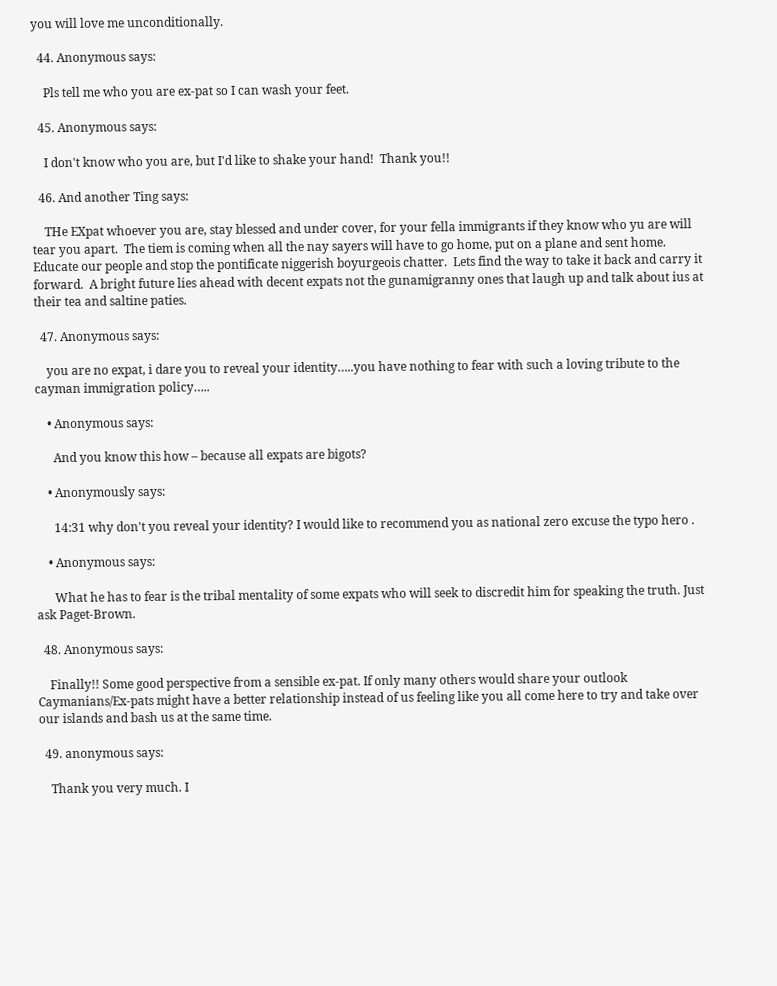you will love me unconditionally.

  44. Anonymous says:

    Pls tell me who you are ex-pat so I can wash your feet.

  45. Anonymous says:

    I don't know who you are, but I'd like to shake your hand!  Thank you!!

  46. And another Ting says:

    THe EXpat whoever you are, stay blessed and under cover, for your fella immigrants if they know who yu are will tear you apart.  The tiem is coming when all the nay sayers will have to go home, put on a plane and sent home.  Educate our people and stop the pontificate niggerish boyurgeois chatter.  Lets find the way to take it back and carry it forward.  A bright future lies ahead with decent expats not the gunamigranny ones that laugh up and talk about ius at their tea and saltine paties.

  47. Anonymous says:

    you are no expat, i dare you to reveal your identity…..you have nothing to fear with such a loving tribute to the cayman immigration policy…..

    • Anonymous says:

      And you know this how – because all expats are bigots?

    • Anonymously says:

      14:31 why don't you reveal your identity? I would like to recommend you as national zero excuse the typo hero .

    • Anonymous says:

      What he has to fear is the tribal mentality of some expats who will seek to discredit him for speaking the truth. Just ask Paget-Brown.

  48. Anonymous says:

    Finally!! Some good perspective from a sensible ex-pat. If only many others would share your outlook Caymanians/Ex-pats might have a better relationship instead of us feeling like you all come here to try and take over our islands and bash us at the same time.

  49. anonymous says:

    Thank you very much. I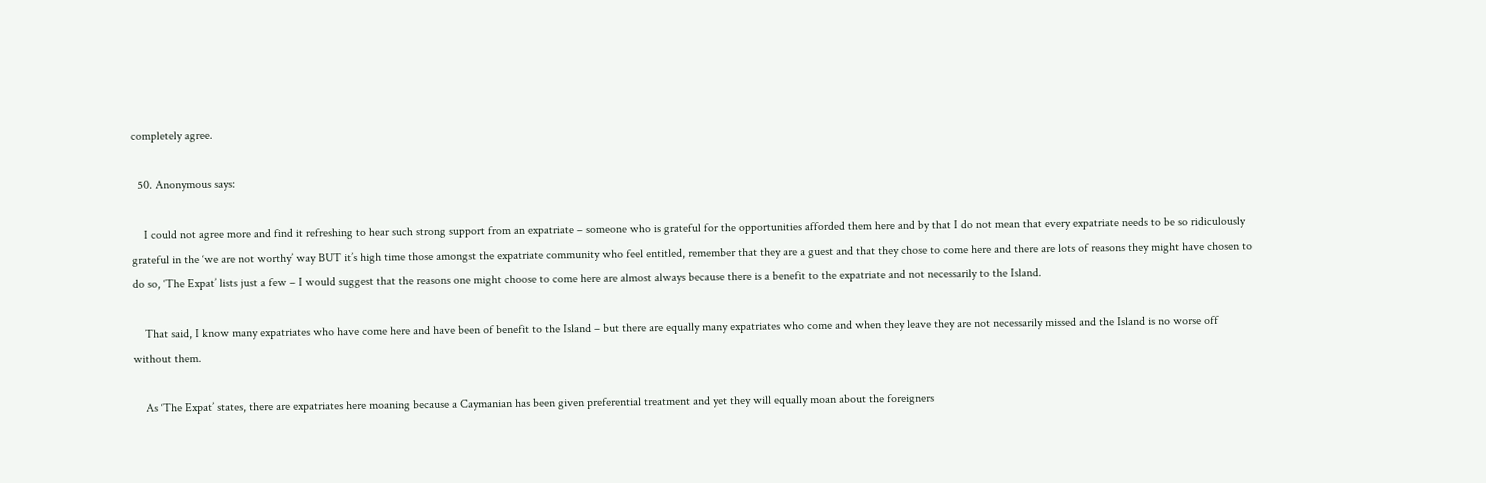completely agree.

  50. Anonymous says:

    I could not agree more and find it refreshing to hear such strong support from an expatriate – someone who is grateful for the opportunities afforded them here and by that I do not mean that every expatriate needs to be so ridiculously grateful in the ‘we are not worthy’ way BUT it’s high time those amongst the expatriate community who feel entitled, remember that they are a guest and that they chose to come here and there are lots of reasons they might have chosen to do so, ‘The Expat’ lists just a few – I would suggest that the reasons one might choose to come here are almost always because there is a benefit to the expatriate and not necessarily to the Island.

    That said, I know many expatriates who have come here and have been of benefit to the Island – but there are equally many expatriates who come and when they leave they are not necessarily missed and the Island is no worse off without them.

    As ‘The Expat’ states, there are expatriates here moaning because a Caymanian has been given preferential treatment and yet they will equally moan about the foreigners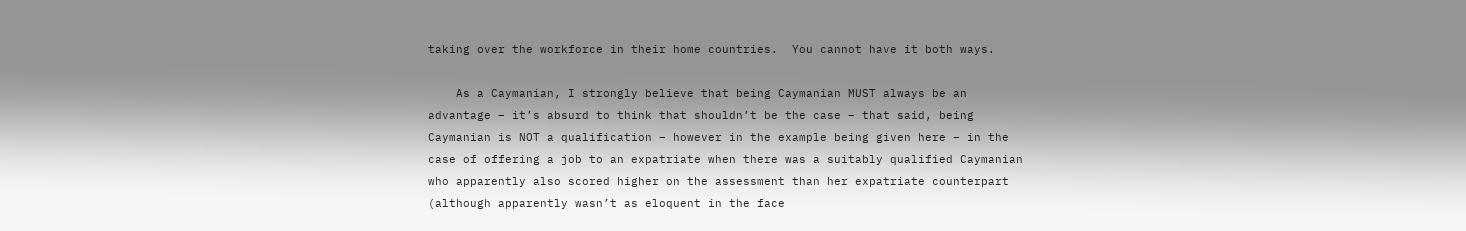taking over the workforce in their home countries.  You cannot have it both ways.

    As a Caymanian, I strongly believe that being Caymanian MUST always be an advantage – it’s absurd to think that shouldn’t be the case – that said, being Caymanian is NOT a qualification – however in the example being given here – in the case of offering a job to an expatriate when there was a suitably qualified Caymanian who apparently also scored higher on the assessment than her expatriate counterpart (although apparently wasn’t as eloquent in the face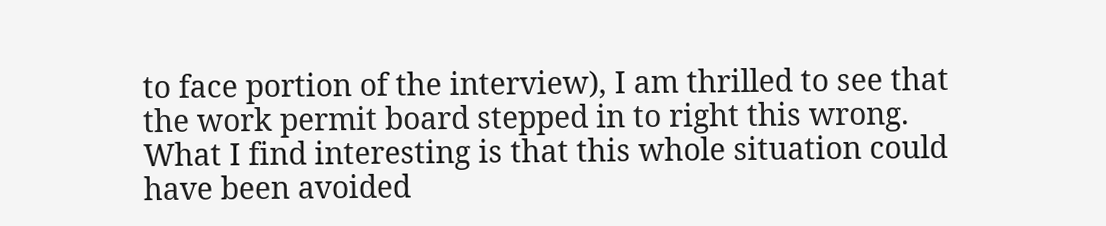to face portion of the interview), I am thrilled to see that the work permit board stepped in to right this wrong.  What I find interesting is that this whole situation could have been avoided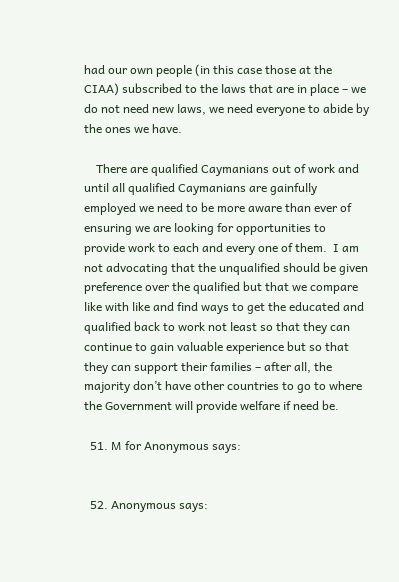had our own people (in this case those at the CIAA) subscribed to the laws that are in place – we do not need new laws, we need everyone to abide by the ones we have.

    There are qualified Caymanians out of work and until all qualified Caymanians are gainfully employed we need to be more aware than ever of ensuring we are looking for opportunities to provide work to each and every one of them.  I am not advocating that the unqualified should be given preference over the qualified but that we compare like with like and find ways to get the educated and qualified back to work not least so that they can continue to gain valuable experience but so that they can support their families – after all, the majority don’t have other countries to go to where the Government will provide welfare if need be.

  51. M for Anonymous says:


  52. Anonymous says: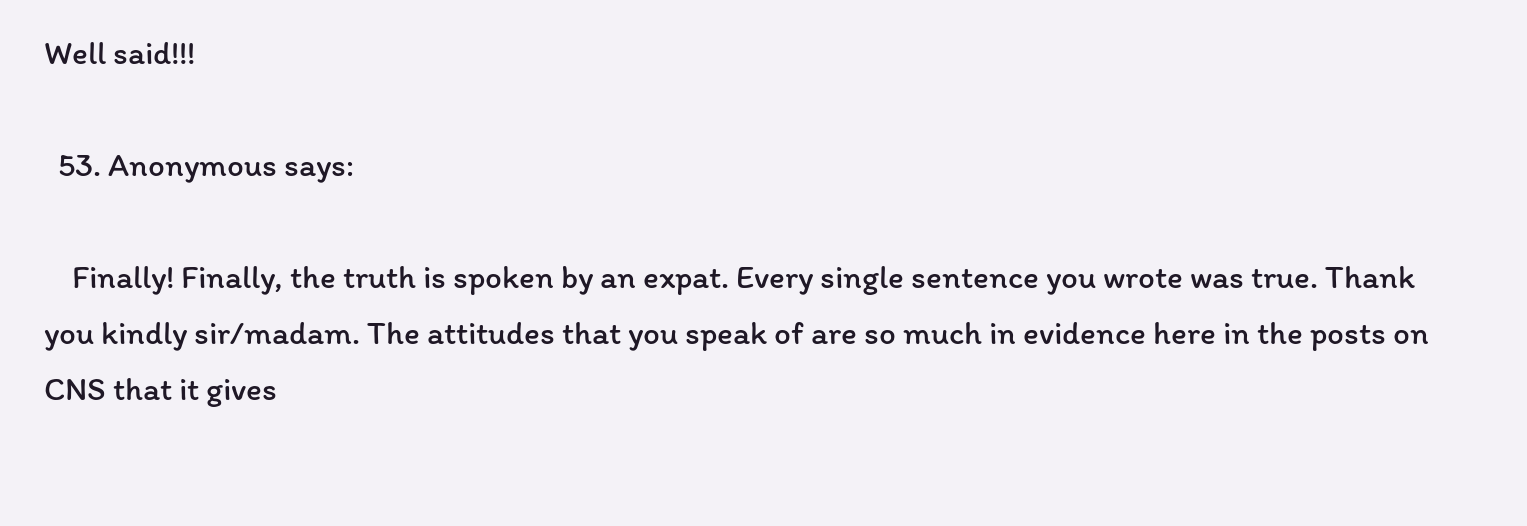Well said!!!

  53. Anonymous says:

    Finally! Finally, the truth is spoken by an expat. Every single sentence you wrote was true. Thank you kindly sir/madam. The attitudes that you speak of are so much in evidence here in the posts on CNS that it gives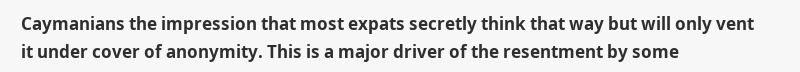Caymanians the impression that most expats secretly think that way but will only vent it under cover of anonymity. This is a major driver of the resentment by some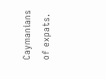Caymanians of expats.